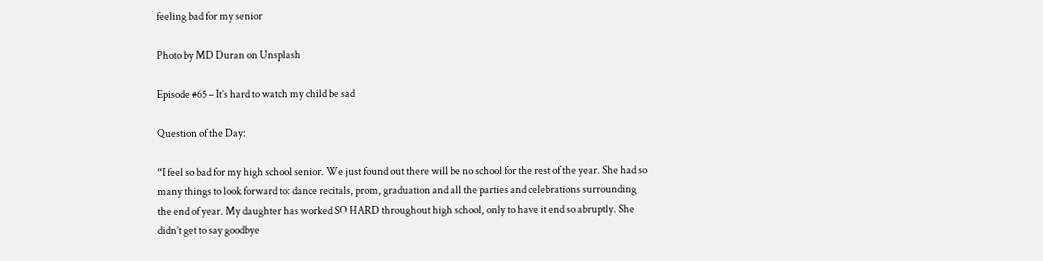feeling bad for my senior

Photo by MD Duran on Unsplash

Episode #65 – It’s hard to watch my child be sad

Question of the Day:

“I feel so bad for my high school senior. We just found out there will be no school for the rest of the year. She had so many things to look forward to: dance recitals, prom, graduation and all the parties and celebrations surrounding the end of year. My daughter has worked SO HARD throughout high school, only to have it end so abruptly. She didn’t get to say goodbye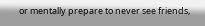or mentally prepare to never see friends,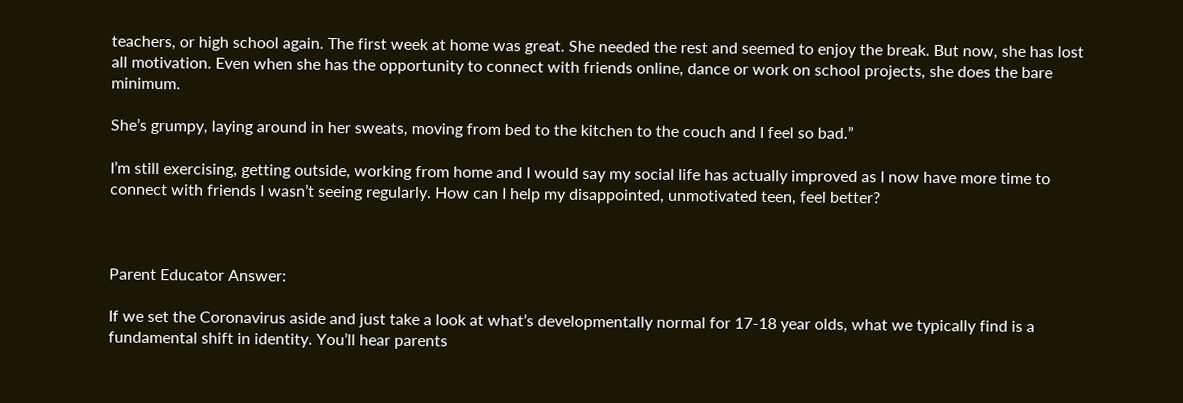teachers, or high school again. The first week at home was great. She needed the rest and seemed to enjoy the break. But now, she has lost all motivation. Even when she has the opportunity to connect with friends online, dance or work on school projects, she does the bare minimum.

She’s grumpy, laying around in her sweats, moving from bed to the kitchen to the couch and I feel so bad.”

I’m still exercising, getting outside, working from home and I would say my social life has actually improved as I now have more time to connect with friends I wasn’t seeing regularly. How can I help my disappointed, unmotivated teen, feel better?



Parent Educator Answer:

If we set the Coronavirus aside and just take a look at what’s developmentally normal for 17-18 year olds, what we typically find is a fundamental shift in identity. You’ll hear parents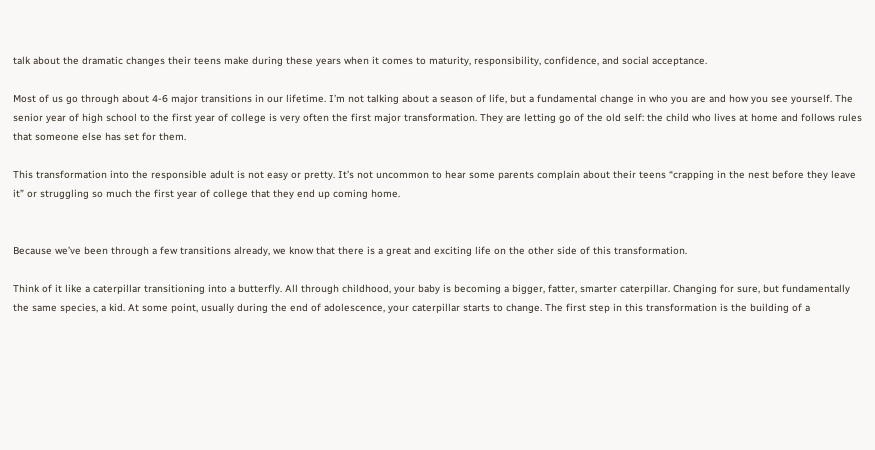talk about the dramatic changes their teens make during these years when it comes to maturity, responsibility, confidence, and social acceptance.

Most of us go through about 4-6 major transitions in our lifetime. I’m not talking about a season of life, but a fundamental change in who you are and how you see yourself. The senior year of high school to the first year of college is very often the first major transformation. They are letting go of the old self: the child who lives at home and follows rules that someone else has set for them.

This transformation into the responsible adult is not easy or pretty. It’s not uncommon to hear some parents complain about their teens “crapping in the nest before they leave it” or struggling so much the first year of college that they end up coming home.


Because we’ve been through a few transitions already, we know that there is a great and exciting life on the other side of this transformation.

Think of it like a caterpillar transitioning into a butterfly. All through childhood, your baby is becoming a bigger, fatter, smarter caterpillar. Changing for sure, but fundamentally the same species, a kid. At some point, usually during the end of adolescence, your caterpillar starts to change. The first step in this transformation is the building of a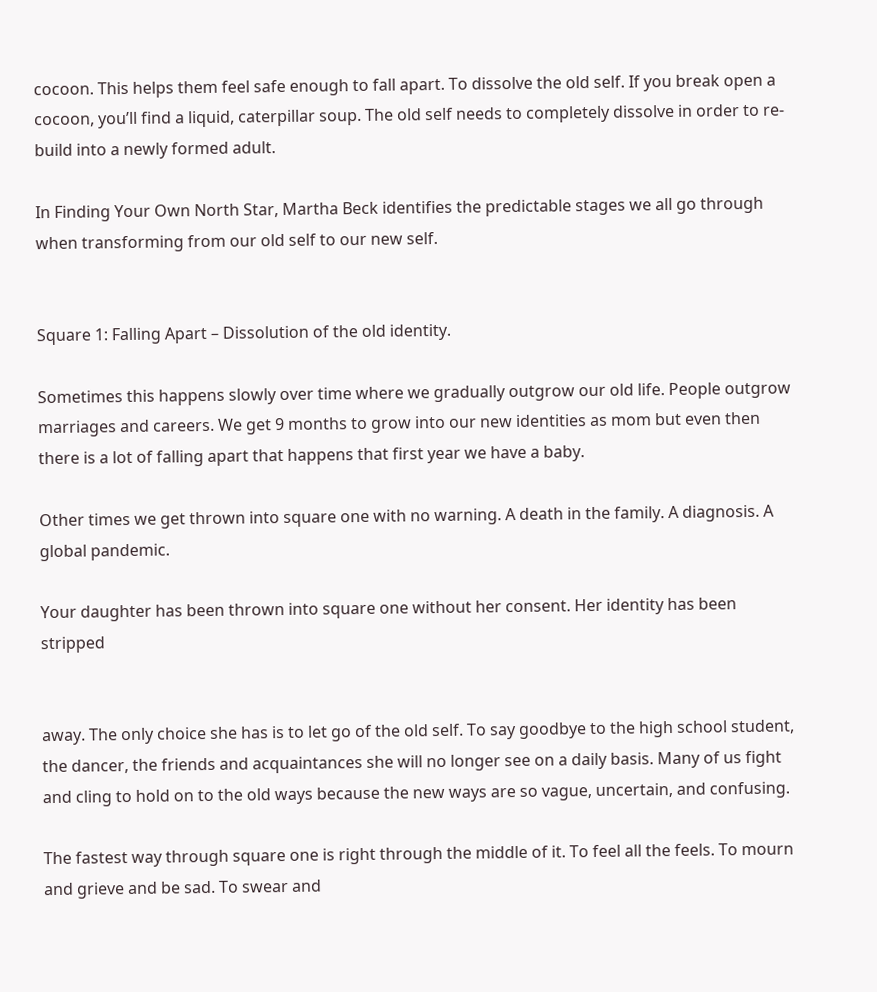cocoon. This helps them feel safe enough to fall apart. To dissolve the old self. If you break open a cocoon, you’ll find a liquid, caterpillar soup. The old self needs to completely dissolve in order to re-build into a newly formed adult.

In Finding Your Own North Star, Martha Beck identifies the predictable stages we all go through when transforming from our old self to our new self.


Square 1: Falling Apart – Dissolution of the old identity.

Sometimes this happens slowly over time where we gradually outgrow our old life. People outgrow marriages and careers. We get 9 months to grow into our new identities as mom but even then there is a lot of falling apart that happens that first year we have a baby.

Other times we get thrown into square one with no warning. A death in the family. A diagnosis. A global pandemic.

Your daughter has been thrown into square one without her consent. Her identity has been stripped


away. The only choice she has is to let go of the old self. To say goodbye to the high school student, the dancer, the friends and acquaintances she will no longer see on a daily basis. Many of us fight and cling to hold on to the old ways because the new ways are so vague, uncertain, and confusing.

The fastest way through square one is right through the middle of it. To feel all the feels. To mourn and grieve and be sad. To swear and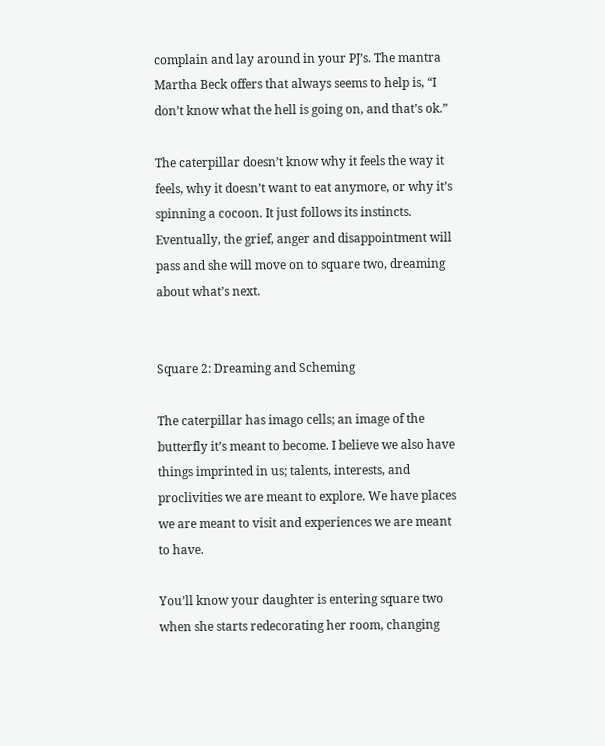complain and lay around in your PJ’s. The mantra Martha Beck offers that always seems to help is, “I don’t know what the hell is going on, and that’s ok.”

The caterpillar doesn’t know why it feels the way it feels, why it doesn’t want to eat anymore, or why it’s spinning a cocoon. It just follows its instincts. Eventually, the grief, anger and disappointment will pass and she will move on to square two, dreaming about what’s next.


Square 2: Dreaming and Scheming

The caterpillar has imago cells; an image of the butterfly it’s meant to become. I believe we also have things imprinted in us; talents, interests, and proclivities we are meant to explore. We have places we are meant to visit and experiences we are meant to have.

You’ll know your daughter is entering square two when she starts redecorating her room, changing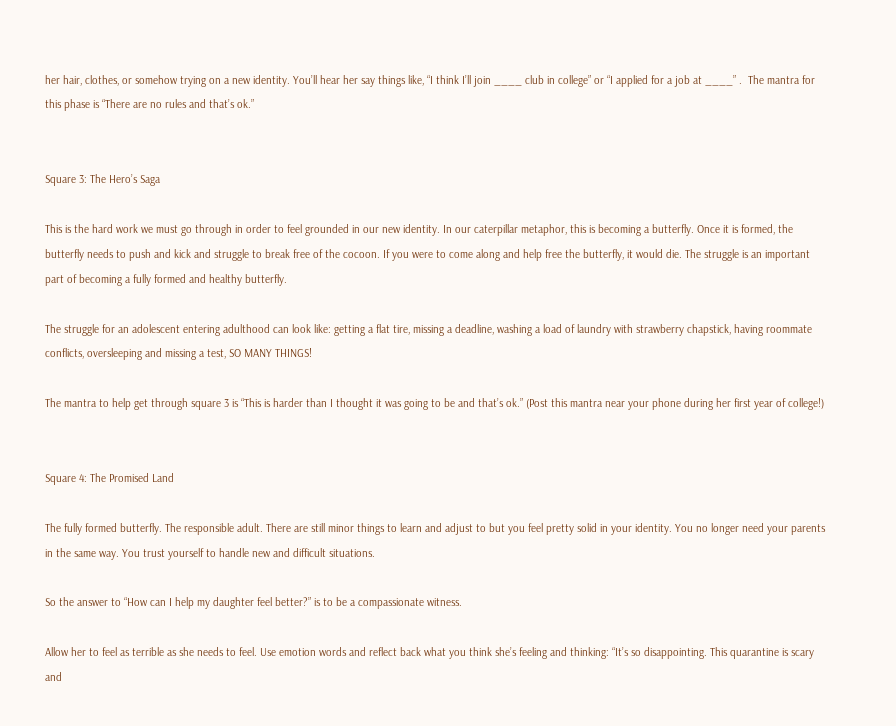her hair, clothes, or somehow trying on a new identity. You’ll hear her say things like, “I think I’ll join ____ club in college” or “I applied for a job at ____” .  The mantra for this phase is “There are no rules and that’s ok.”


Square 3: The Hero’s Saga

This is the hard work we must go through in order to feel grounded in our new identity. In our caterpillar metaphor, this is becoming a butterfly. Once it is formed, the butterfly needs to push and kick and struggle to break free of the cocoon. If you were to come along and help free the butterfly, it would die. The struggle is an important part of becoming a fully formed and healthy butterfly.

The struggle for an adolescent entering adulthood can look like: getting a flat tire, missing a deadline, washing a load of laundry with strawberry chapstick, having roommate conflicts, oversleeping and missing a test, SO MANY THINGS!

The mantra to help get through square 3 is “This is harder than I thought it was going to be and that’s ok.” (Post this mantra near your phone during her first year of college!)


Square 4: The Promised Land

The fully formed butterfly. The responsible adult. There are still minor things to learn and adjust to but you feel pretty solid in your identity. You no longer need your parents in the same way. You trust yourself to handle new and difficult situations.

So the answer to “How can I help my daughter feel better?” is to be a compassionate witness.

Allow her to feel as terrible as she needs to feel. Use emotion words and reflect back what you think she’s feeling and thinking: “It’s so disappointing. This quarantine is scary and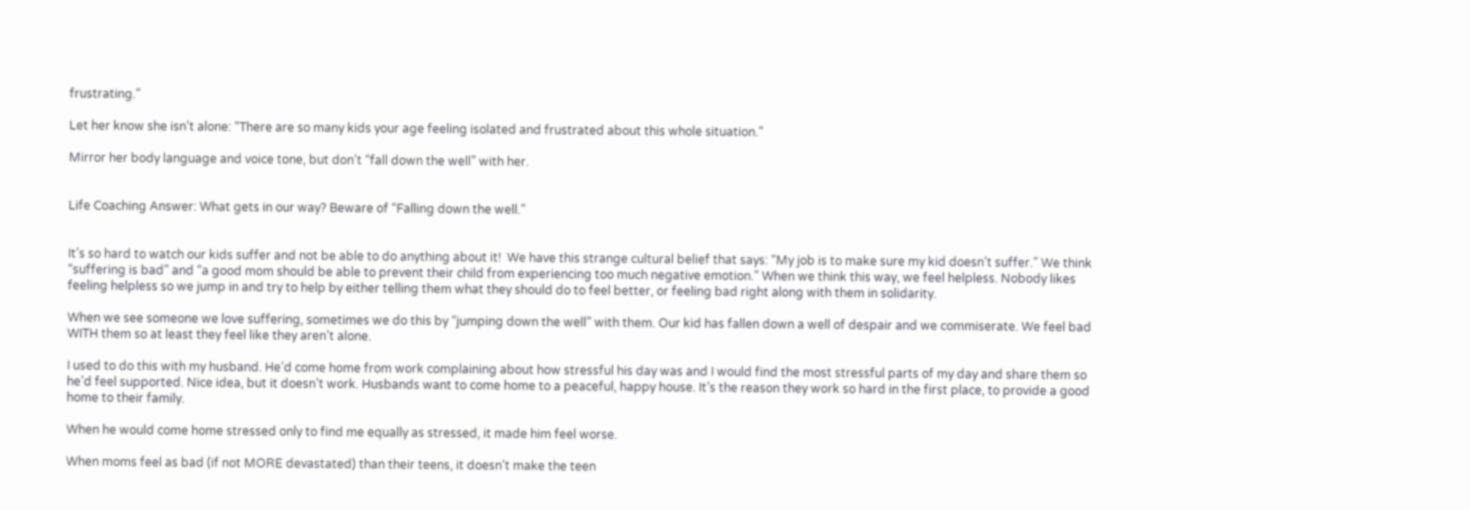frustrating.”

Let her know she isn’t alone: “There are so many kids your age feeling isolated and frustrated about this whole situation.”

Mirror her body language and voice tone, but don’t “fall down the well” with her.


Life Coaching Answer: What gets in our way? Beware of “Falling down the well.”


It’s so hard to watch our kids suffer and not be able to do anything about it!  We have this strange cultural belief that says: “My job is to make sure my kid doesn’t suffer.” We think “suffering is bad” and “a good mom should be able to prevent their child from experiencing too much negative emotion.” When we think this way, we feel helpless. Nobody likes feeling helpless so we jump in and try to help by either telling them what they should do to feel better, or feeling bad right along with them in solidarity.

When we see someone we love suffering, sometimes we do this by “jumping down the well” with them. Our kid has fallen down a well of despair and we commiserate. We feel bad WITH them so at least they feel like they aren’t alone.

I used to do this with my husband. He’d come home from work complaining about how stressful his day was and I would find the most stressful parts of my day and share them so he’d feel supported. Nice idea, but it doesn’t work. Husbands want to come home to a peaceful, happy house. It’s the reason they work so hard in the first place, to provide a good home to their family.

When he would come home stressed only to find me equally as stressed, it made him feel worse.

When moms feel as bad (if not MORE devastated) than their teens, it doesn’t make the teen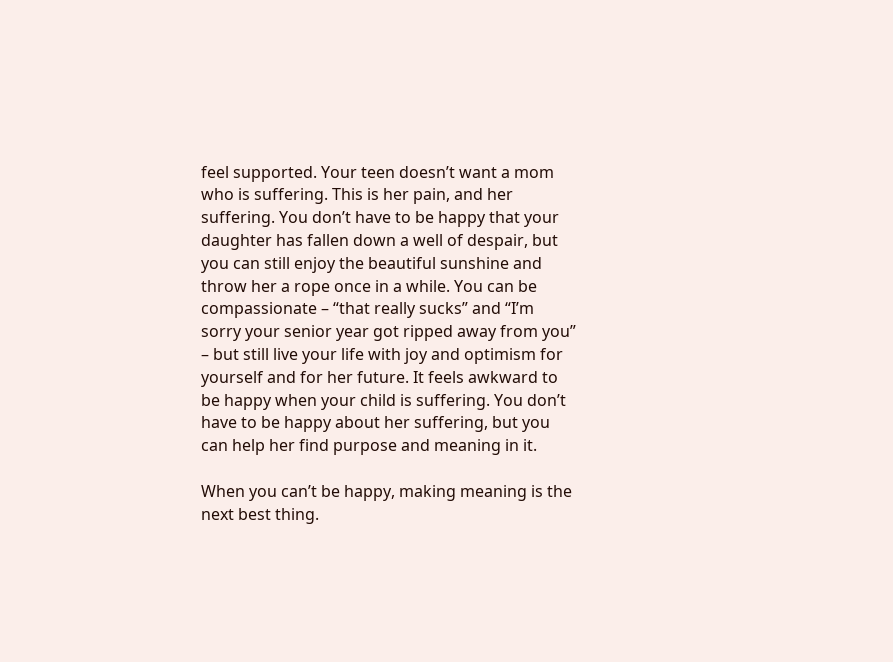feel supported. Your teen doesn’t want a mom who is suffering. This is her pain, and her suffering. You don’t have to be happy that your daughter has fallen down a well of despair, but you can still enjoy the beautiful sunshine and throw her a rope once in a while. You can be compassionate – “that really sucks” and “I’m sorry your senior year got ripped away from you” – but still live your life with joy and optimism for yourself and for her future. It feels awkward to be happy when your child is suffering. You don’t have to be happy about her suffering, but you can help her find purpose and meaning in it.

When you can’t be happy, making meaning is the next best thing.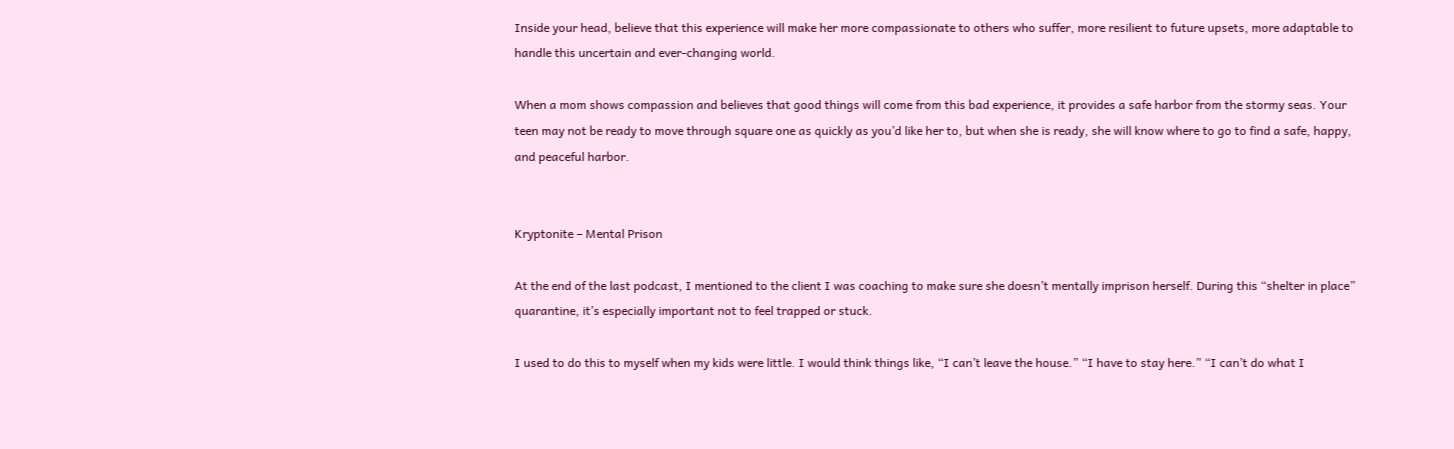Inside your head, believe that this experience will make her more compassionate to others who suffer, more resilient to future upsets, more adaptable to handle this uncertain and ever-changing world.

When a mom shows compassion and believes that good things will come from this bad experience, it provides a safe harbor from the stormy seas. Your teen may not be ready to move through square one as quickly as you’d like her to, but when she is ready, she will know where to go to find a safe, happy, and peaceful harbor.


Kryptonite – Mental Prison

At the end of the last podcast, I mentioned to the client I was coaching to make sure she doesn’t mentally imprison herself. During this “shelter in place” quarantine, it’s especially important not to feel trapped or stuck.

I used to do this to myself when my kids were little. I would think things like, “I can’t leave the house.” “I have to stay here.” “I can’t do what I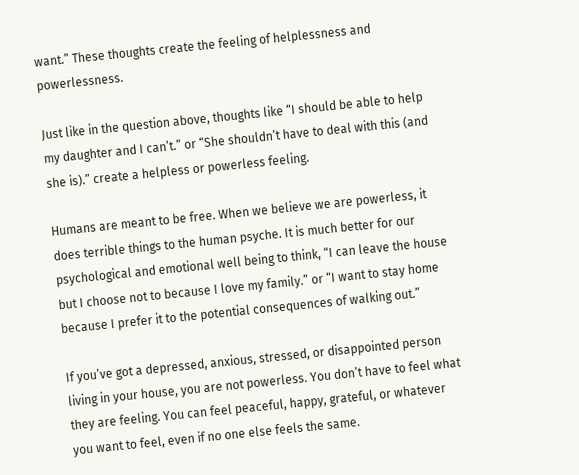want.” These thoughts create the feeling of helplessness and powerlessness.

Just like in the question above, thoughts like “I should be able to help my daughter and I can’t.” or “She shouldn’t have to deal with this (and she is).” create a helpless or powerless feeling.

Humans are meant to be free. When we believe we are powerless, it does terrible things to the human psyche. It is much better for our psychological and emotional well being to think, “I can leave the house but I choose not to because I love my family.” or “I want to stay home because I prefer it to the potential consequences of walking out.”

If you’ve got a depressed, anxious, stressed, or disappointed person living in your house, you are not powerless. You don’t have to feel what they are feeling. You can feel peaceful, happy, grateful, or whatever you want to feel, even if no one else feels the same.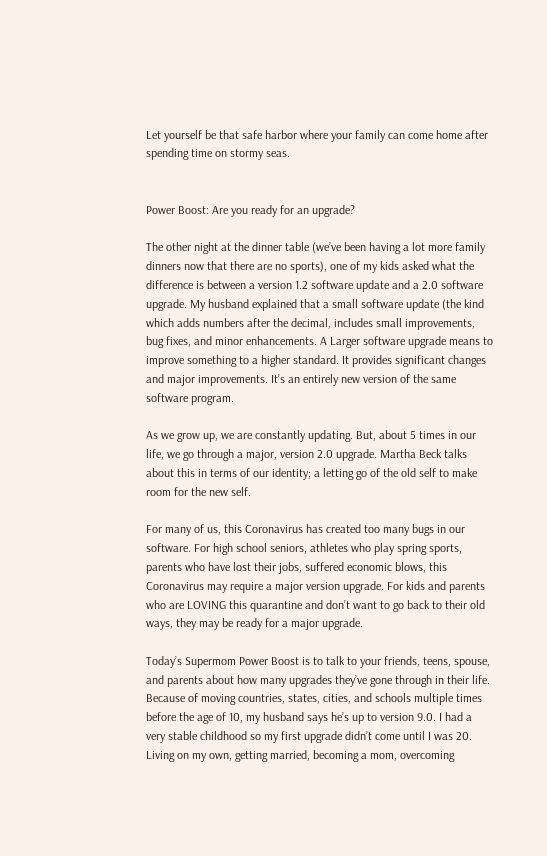Let yourself be that safe harbor where your family can come home after spending time on stormy seas.


Power Boost: Are you ready for an upgrade?

The other night at the dinner table (we’ve been having a lot more family dinners now that there are no sports), one of my kids asked what the difference is between a version 1.2 software update and a 2.0 software upgrade. My husband explained that a small software update (the kind which adds numbers after the decimal, includes small improvements, bug fixes, and minor enhancements. A Larger software upgrade means to improve something to a higher standard. It provides significant changes and major improvements. It’s an entirely new version of the same software program.

As we grow up, we are constantly updating. But, about 5 times in our life, we go through a major, version 2.0 upgrade. Martha Beck talks about this in terms of our identity; a letting go of the old self to make room for the new self.

For many of us, this Coronavirus has created too many bugs in our software. For high school seniors, athletes who play spring sports, parents who have lost their jobs, suffered economic blows, this Coronavirus may require a major version upgrade. For kids and parents who are LOVING this quarantine and don’t want to go back to their old ways, they may be ready for a major upgrade.

Today’s Supermom Power Boost is to talk to your friends, teens, spouse, and parents about how many upgrades they’ve gone through in their life. Because of moving countries, states, cities, and schools multiple times before the age of 10, my husband says he’s up to version 9.0. I had a very stable childhood so my first upgrade didn’t come until I was 20. Living on my own, getting married, becoming a mom, overcoming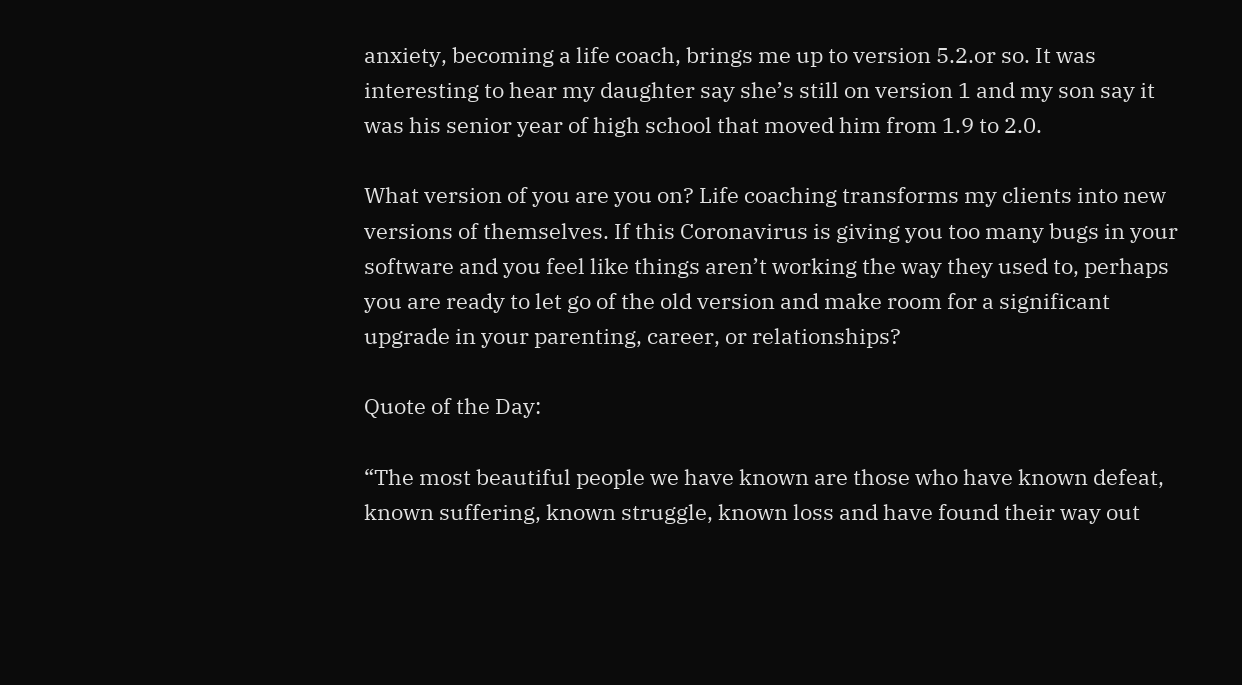anxiety, becoming a life coach, brings me up to version 5.2.or so. It was interesting to hear my daughter say she’s still on version 1 and my son say it was his senior year of high school that moved him from 1.9 to 2.0.

What version of you are you on? Life coaching transforms my clients into new versions of themselves. If this Coronavirus is giving you too many bugs in your software and you feel like things aren’t working the way they used to, perhaps you are ready to let go of the old version and make room for a significant upgrade in your parenting, career, or relationships?

Quote of the Day:

“The most beautiful people we have known are those who have known defeat, known suffering, known struggle, known loss and have found their way out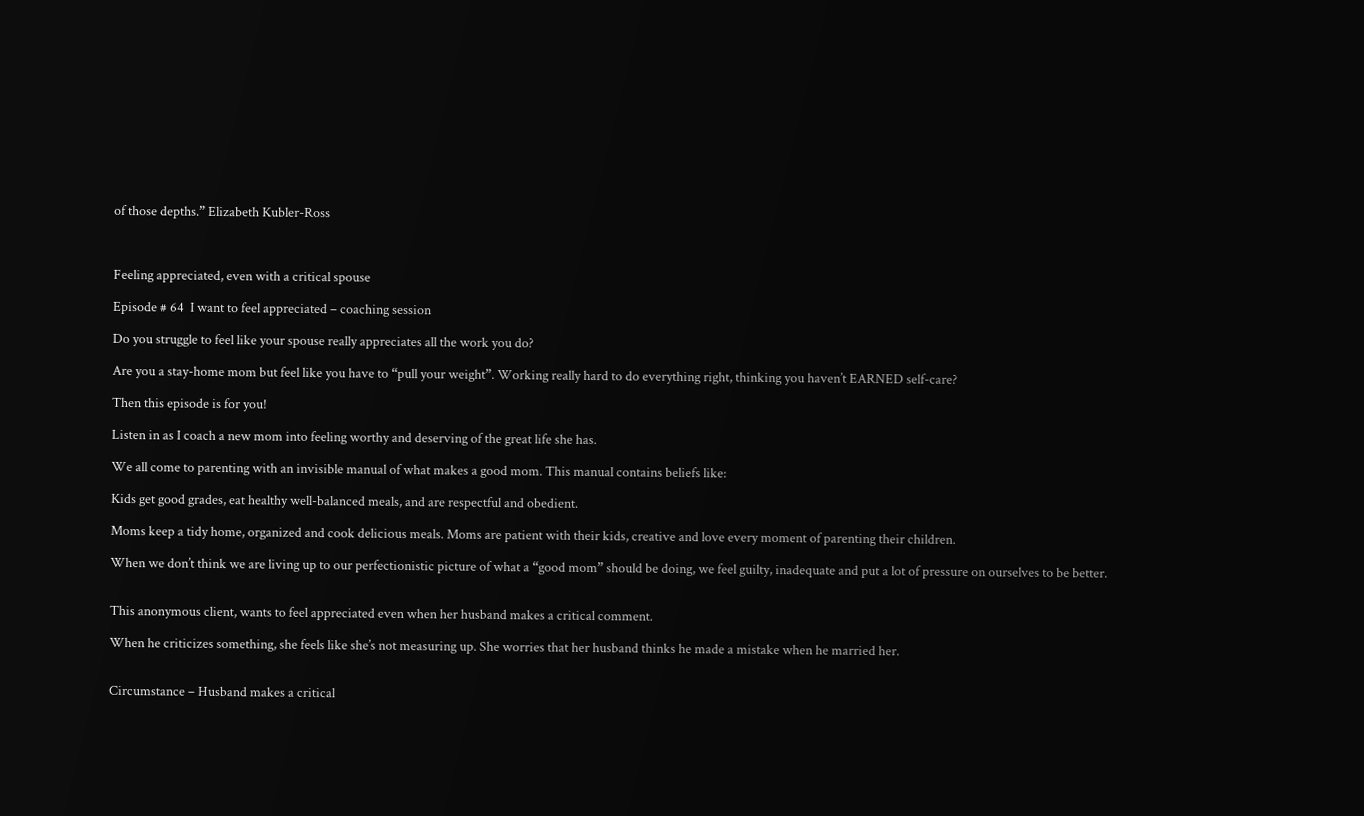of those depths.” Elizabeth Kubler-Ross



Feeling appreciated, even with a critical spouse

Episode # 64  I want to feel appreciated – coaching session

Do you struggle to feel like your spouse really appreciates all the work you do?

Are you a stay-home mom but feel like you have to “pull your weight”. Working really hard to do everything right, thinking you haven’t EARNED self-care?

Then this episode is for you!

Listen in as I coach a new mom into feeling worthy and deserving of the great life she has.

We all come to parenting with an invisible manual of what makes a good mom. This manual contains beliefs like:

Kids get good grades, eat healthy well-balanced meals, and are respectful and obedient.

Moms keep a tidy home, organized and cook delicious meals. Moms are patient with their kids, creative and love every moment of parenting their children.

When we don’t think we are living up to our perfectionistic picture of what a “good mom” should be doing, we feel guilty, inadequate and put a lot of pressure on ourselves to be better.


This anonymous client, wants to feel appreciated even when her husband makes a critical comment.

When he criticizes something, she feels like she’s not measuring up. She worries that her husband thinks he made a mistake when he married her.


Circumstance – Husband makes a critical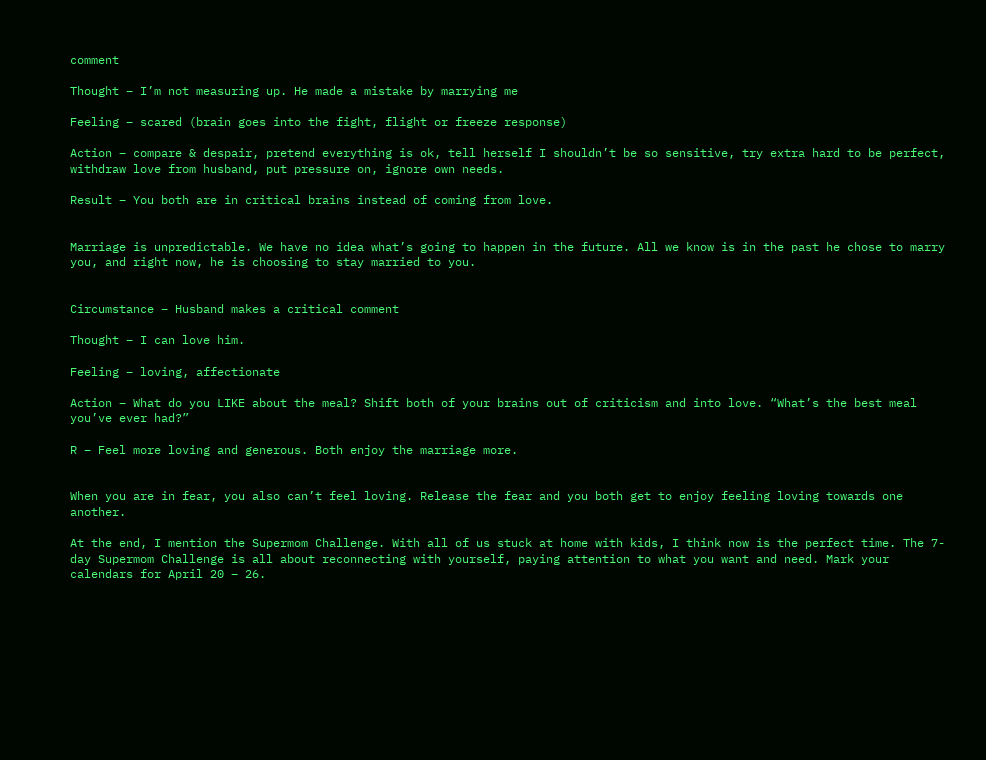comment

Thought – I’m not measuring up. He made a mistake by marrying me

Feeling – scared (brain goes into the fight, flight or freeze response)

Action – compare & despair, pretend everything is ok, tell herself I shouldn’t be so sensitive, try extra hard to be perfect, withdraw love from husband, put pressure on, ignore own needs.

Result – You both are in critical brains instead of coming from love.


Marriage is unpredictable. We have no idea what’s going to happen in the future. All we know is in the past he chose to marry you, and right now, he is choosing to stay married to you.


Circumstance – Husband makes a critical comment

Thought – I can love him.

Feeling – loving, affectionate

Action – What do you LIKE about the meal? Shift both of your brains out of criticism and into love. “What’s the best meal you’ve ever had?”

R – Feel more loving and generous. Both enjoy the marriage more.


When you are in fear, you also can’t feel loving. Release the fear and you both get to enjoy feeling loving towards one another.

At the end, I mention the Supermom Challenge. With all of us stuck at home with kids, I think now is the perfect time. The 7-day Supermom Challenge is all about reconnecting with yourself, paying attention to what you want and need. Mark your calendars for April 20 – 26.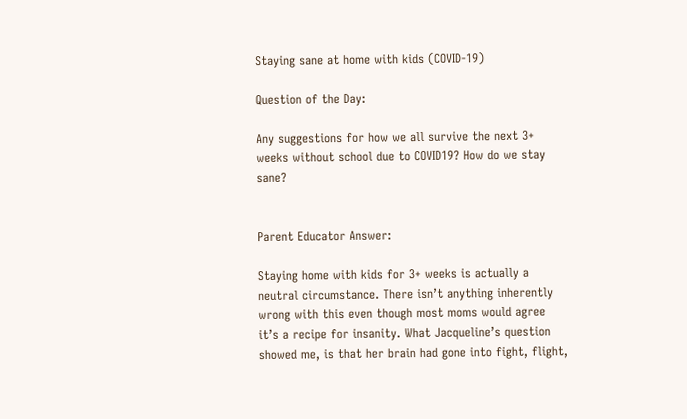Staying sane at home with kids (COVID-19)

Question of the Day:

Any suggestions for how we all survive the next 3+ weeks without school due to COVID19? How do we stay sane?


Parent Educator Answer:

Staying home with kids for 3+ weeks is actually a neutral circumstance. There isn’t anything inherently wrong with this even though most moms would agree it’s a recipe for insanity. What Jacqueline’s question showed me, is that her brain had gone into fight, flight,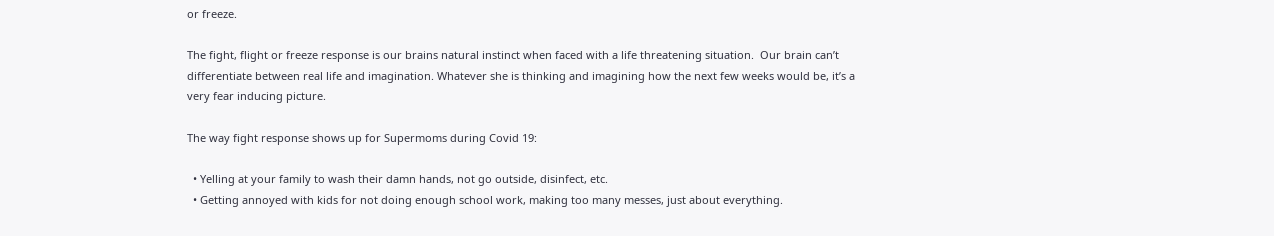or freeze.

The fight, flight or freeze response is our brains natural instinct when faced with a life threatening situation.  Our brain can’t differentiate between real life and imagination. Whatever she is thinking and imagining how the next few weeks would be, it’s a very fear inducing picture.

The way fight response shows up for Supermoms during Covid 19:

  • Yelling at your family to wash their damn hands, not go outside, disinfect, etc.
  • Getting annoyed with kids for not doing enough school work, making too many messes, just about everything.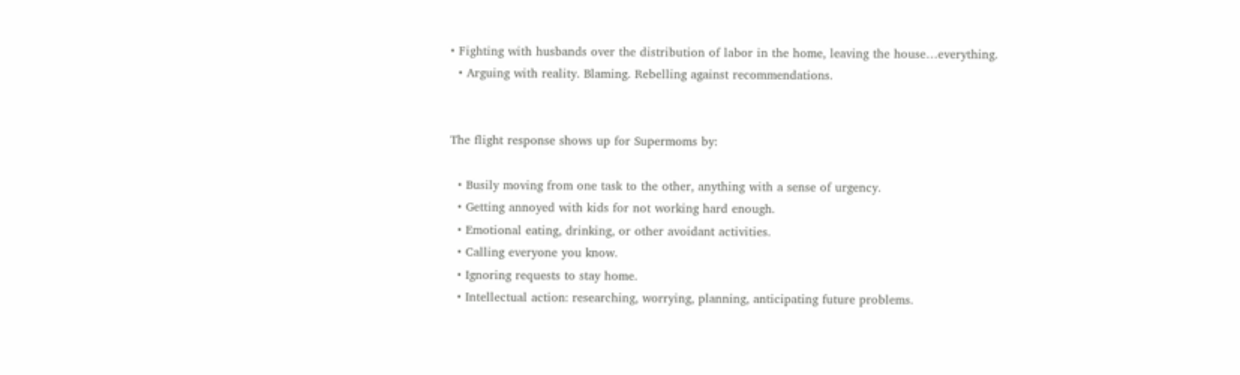• Fighting with husbands over the distribution of labor in the home, leaving the house…everything.
  • Arguing with reality. Blaming. Rebelling against recommendations.


The flight response shows up for Supermoms by:

  • Busily moving from one task to the other, anything with a sense of urgency.
  • Getting annoyed with kids for not working hard enough.
  • Emotional eating, drinking, or other avoidant activities.
  • Calling everyone you know.
  • Ignoring requests to stay home.
  • Intellectual action: researching, worrying, planning, anticipating future problems.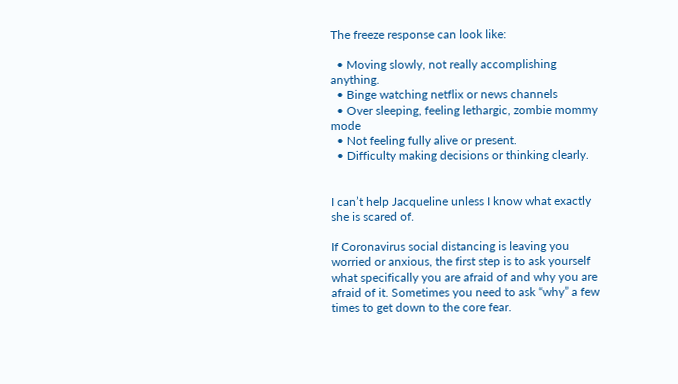The freeze response can look like:

  • Moving slowly, not really accomplishing anything.
  • Binge watching netflix or news channels
  • Over sleeping, feeling lethargic, zombie mommy mode
  • Not feeling fully alive or present.
  • Difficulty making decisions or thinking clearly.


I can’t help Jacqueline unless I know what exactly she is scared of.

If Coronavirus social distancing is leaving you worried or anxious, the first step is to ask yourself what specifically you are afraid of and why you are afraid of it. Sometimes you need to ask “why” a few times to get down to the core fear.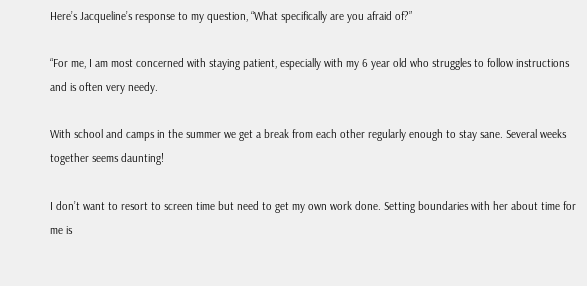Here’s Jacqueline’s response to my question, “What specifically are you afraid of?”

“For me, I am most concerned with staying patient, especially with my 6 year old who struggles to follow instructions and is often very needy.

With school and camps in the summer we get a break from each other regularly enough to stay sane. Several weeks together seems daunting!

I don’t want to resort to screen time but need to get my own work done. Setting boundaries with her about time for me is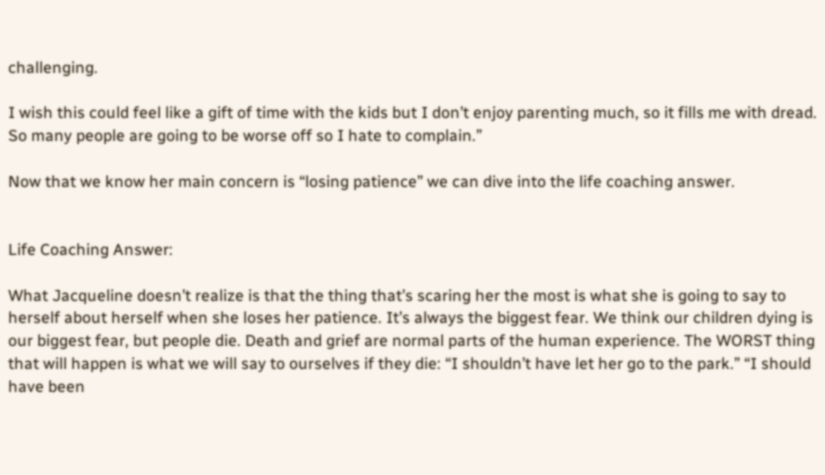challenging.

I wish this could feel like a gift of time with the kids but I don’t enjoy parenting much, so it fills me with dread. So many people are going to be worse off so I hate to complain.”

Now that we know her main concern is “losing patience” we can dive into the life coaching answer.


Life Coaching Answer:

What Jacqueline doesn’t realize is that the thing that’s scaring her the most is what she is going to say to herself about herself when she loses her patience. It’s always the biggest fear. We think our children dying is our biggest fear, but people die. Death and grief are normal parts of the human experience. The WORST thing that will happen is what we will say to ourselves if they die: “I shouldn’t have let her go to the park.” “I should have been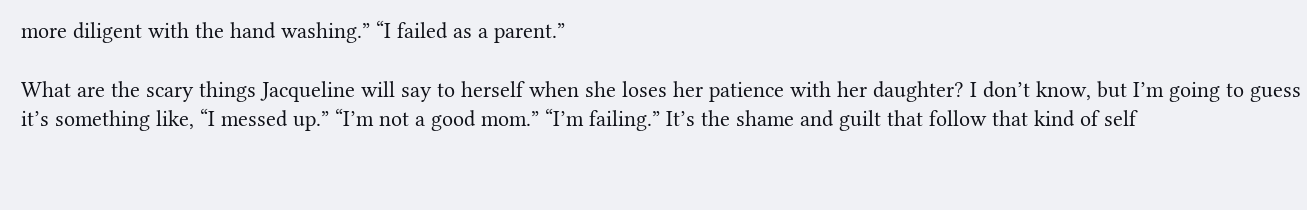more diligent with the hand washing.” “I failed as a parent.”

What are the scary things Jacqueline will say to herself when she loses her patience with her daughter? I don’t know, but I’m going to guess it’s something like, “I messed up.” “I’m not a good mom.” “I’m failing.” It’s the shame and guilt that follow that kind of self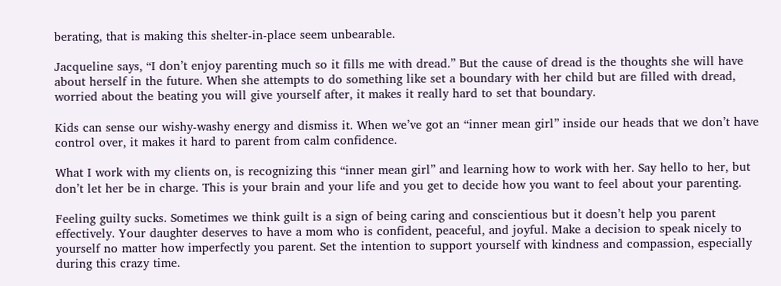berating, that is making this shelter-in-place seem unbearable.

Jacqueline says, “I don’t enjoy parenting much so it fills me with dread.” But the cause of dread is the thoughts she will have about herself in the future. When she attempts to do something like set a boundary with her child but are filled with dread, worried about the beating you will give yourself after, it makes it really hard to set that boundary.

Kids can sense our wishy-washy energy and dismiss it. When we’ve got an “inner mean girl” inside our heads that we don’t have control over, it makes it hard to parent from calm confidence.

What I work with my clients on, is recognizing this “inner mean girl” and learning how to work with her. Say hello to her, but don’t let her be in charge. This is your brain and your life and you get to decide how you want to feel about your parenting.

Feeling guilty sucks. Sometimes we think guilt is a sign of being caring and conscientious but it doesn’t help you parent effectively. Your daughter deserves to have a mom who is confident, peaceful, and joyful. Make a decision to speak nicely to yourself no matter how imperfectly you parent. Set the intention to support yourself with kindness and compassion, especially during this crazy time.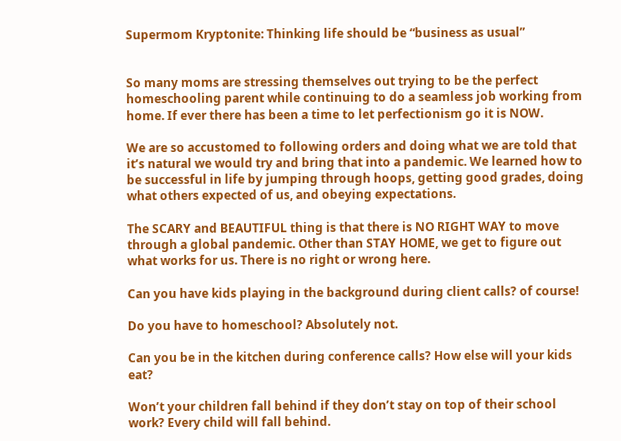Supermom Kryptonite: Thinking life should be “business as usual”


So many moms are stressing themselves out trying to be the perfect homeschooling parent while continuing to do a seamless job working from home. If ever there has been a time to let perfectionism go it is NOW.

We are so accustomed to following orders and doing what we are told that it’s natural we would try and bring that into a pandemic. We learned how to be successful in life by jumping through hoops, getting good grades, doing what others expected of us, and obeying expectations.

The SCARY and BEAUTIFUL thing is that there is NO RIGHT WAY to move through a global pandemic. Other than STAY HOME, we get to figure out what works for us. There is no right or wrong here.

Can you have kids playing in the background during client calls? of course!

Do you have to homeschool? Absolutely not.

Can you be in the kitchen during conference calls? How else will your kids eat?

Won’t your children fall behind if they don’t stay on top of their school work? Every child will fall behind.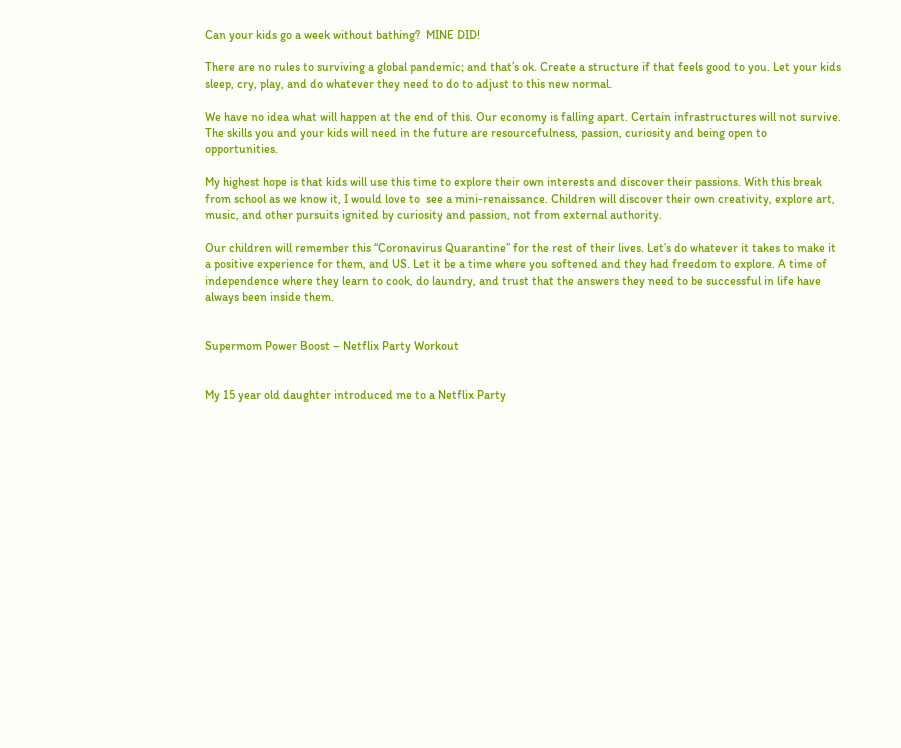Can your kids go a week without bathing?  MINE DID!

There are no rules to surviving a global pandemic; and that’s ok. Create a structure if that feels good to you. Let your kids sleep, cry, play, and do whatever they need to do to adjust to this new normal.

We have no idea what will happen at the end of this. Our economy is falling apart. Certain infrastructures will not survive. The skills you and your kids will need in the future are resourcefulness, passion, curiosity and being open to opportunities.

My highest hope is that kids will use this time to explore their own interests and discover their passions. With this break from school as we know it, I would love to  see a mini-renaissance. Children will discover their own creativity, explore art, music, and other pursuits ignited by curiosity and passion, not from external authority.

Our children will remember this “Coronavirus Quarantine” for the rest of their lives. Let’s do whatever it takes to make it a positive experience for them, and US. Let it be a time where you softened and they had freedom to explore. A time of independence where they learn to cook, do laundry, and trust that the answers they need to be successful in life have always been inside them.


Supermom Power Boost – Netflix Party Workout


My 15 year old daughter introduced me to a Netflix Party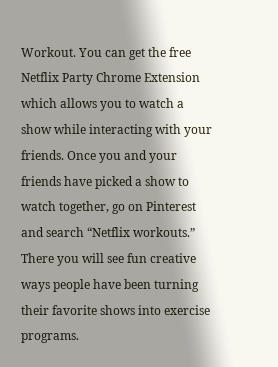Workout. You can get the free Netflix Party Chrome Extension which allows you to watch a show while interacting with your friends. Once you and your friends have picked a show to watch together, go on Pinterest and search “Netflix workouts.” There you will see fun creative ways people have been turning their favorite shows into exercise programs.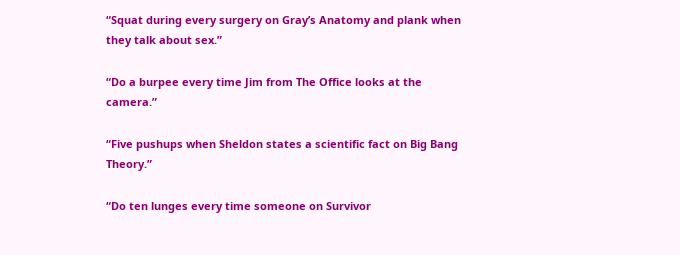“Squat during every surgery on Gray’s Anatomy and plank when they talk about sex.”

“Do a burpee every time Jim from The Office looks at the camera.”

“Five pushups when Sheldon states a scientific fact on Big Bang Theory.”

“Do ten lunges every time someone on Survivor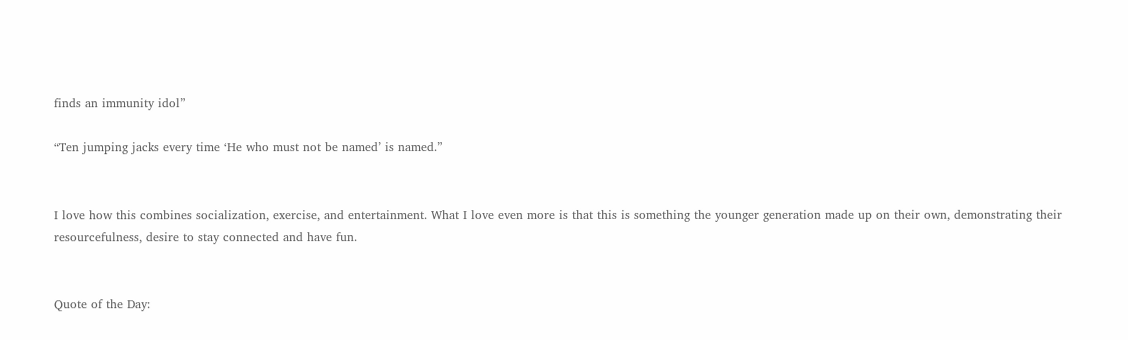finds an immunity idol”

“Ten jumping jacks every time ‘He who must not be named’ is named.”


I love how this combines socialization, exercise, and entertainment. What I love even more is that this is something the younger generation made up on their own, demonstrating their resourcefulness, desire to stay connected and have fun.


Quote of the Day: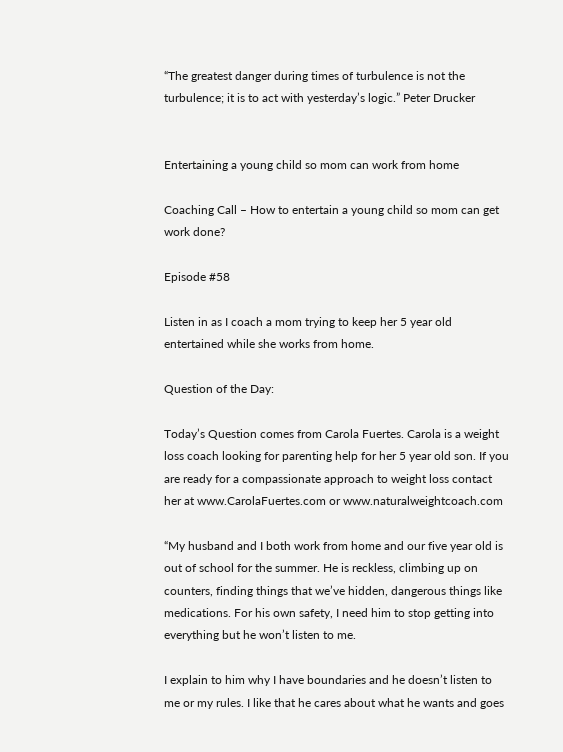“The greatest danger during times of turbulence is not the turbulence; it is to act with yesterday’s logic.” Peter Drucker


Entertaining a young child so mom can work from home

Coaching Call – How to entertain a young child so mom can get work done?

Episode #58

Listen in as I coach a mom trying to keep her 5 year old entertained while she works from home.

Question of the Day:

Today’s Question comes from Carola Fuertes. Carola is a weight loss coach looking for parenting help for her 5 year old son. If you are ready for a compassionate approach to weight loss contact her at www.CarolaFuertes.com or www.naturalweightcoach.com

“My husband and I both work from home and our five year old is out of school for the summer. He is reckless, climbing up on counters, finding things that we’ve hidden, dangerous things like medications. For his own safety, I need him to stop getting into everything but he won’t listen to me.

I explain to him why I have boundaries and he doesn’t listen to me or my rules. I like that he cares about what he wants and goes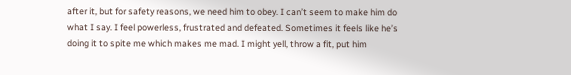after it, but for safety reasons, we need him to obey. I can’t seem to make him do what I say. I feel powerless, frustrated and defeated. Sometimes it feels like he’s doing it to spite me which makes me mad. I might yell, throw a fit, put him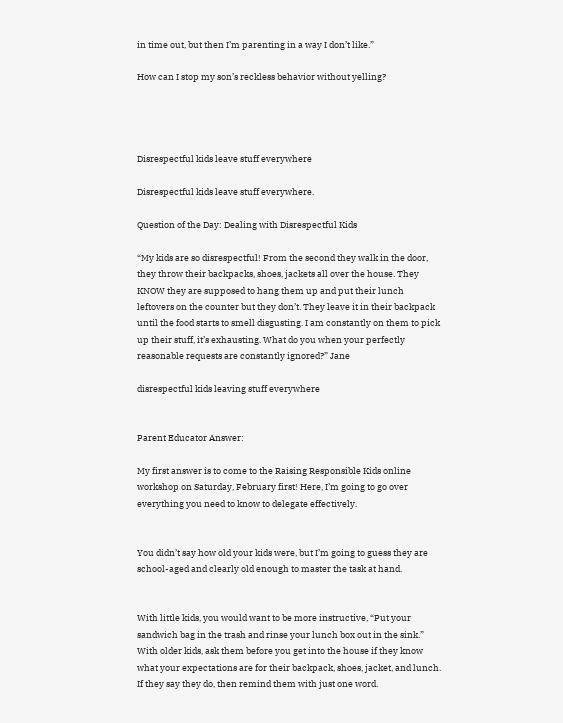in time out, but then I’m parenting in a way I don’t like.”

How can I stop my son’s reckless behavior without yelling?




Disrespectful kids leave stuff everywhere

Disrespectful kids leave stuff everywhere.

Question of the Day: Dealing with Disrespectful Kids

“My kids are so disrespectful! From the second they walk in the door, they throw their backpacks, shoes, jackets all over the house. They KNOW they are supposed to hang them up and put their lunch leftovers on the counter but they don’t. They leave it in their backpack until the food starts to smell disgusting. I am constantly on them to pick up their stuff, it’s exhausting. What do you when your perfectly reasonable requests are constantly ignored?” Jane

disrespectful kids leaving stuff everywhere


Parent Educator Answer:

My first answer is to come to the Raising Responsible Kids online workshop on Saturday, February first! Here, I’m going to go over everything you need to know to delegate effectively.


You didn’t say how old your kids were, but I’m going to guess they are school-aged and clearly old enough to master the task at hand.


With little kids, you would want to be more instructive, “Put your sandwich bag in the trash and rinse your lunch box out in the sink.” With older kids, ask them before you get into the house if they know what your expectations are for their backpack, shoes, jacket, and lunch. If they say they do, then remind them with just one word.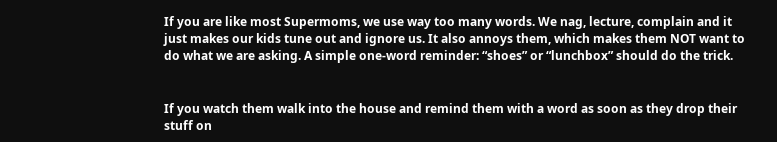If you are like most Supermoms, we use way too many words. We nag, lecture, complain and it just makes our kids tune out and ignore us. It also annoys them, which makes them NOT want to do what we are asking. A simple one-word reminder: “shoes” or “lunchbox” should do the trick.


If you watch them walk into the house and remind them with a word as soon as they drop their stuff on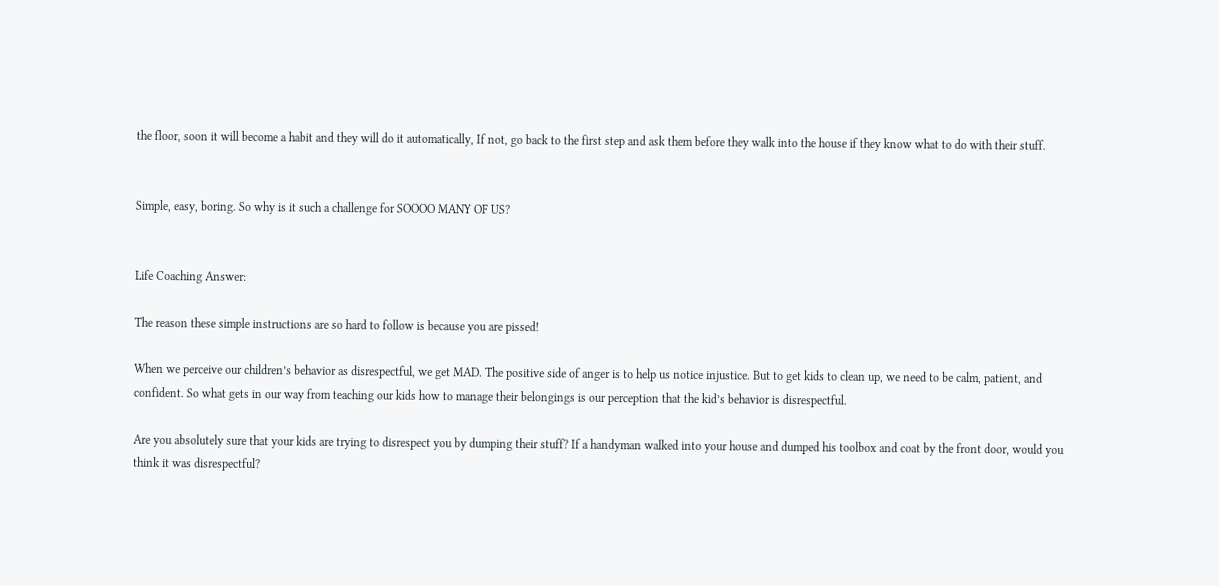the floor, soon it will become a habit and they will do it automatically, If not, go back to the first step and ask them before they walk into the house if they know what to do with their stuff.


Simple, easy, boring. So why is it such a challenge for SOOOO MANY OF US?


Life Coaching Answer:

The reason these simple instructions are so hard to follow is because you are pissed!

When we perceive our children’s behavior as disrespectful, we get MAD. The positive side of anger is to help us notice injustice. But to get kids to clean up, we need to be calm, patient, and confident. So what gets in our way from teaching our kids how to manage their belongings is our perception that the kid’s behavior is disrespectful.

Are you absolutely sure that your kids are trying to disrespect you by dumping their stuff? If a handyman walked into your house and dumped his toolbox and coat by the front door, would you think it was disrespectful?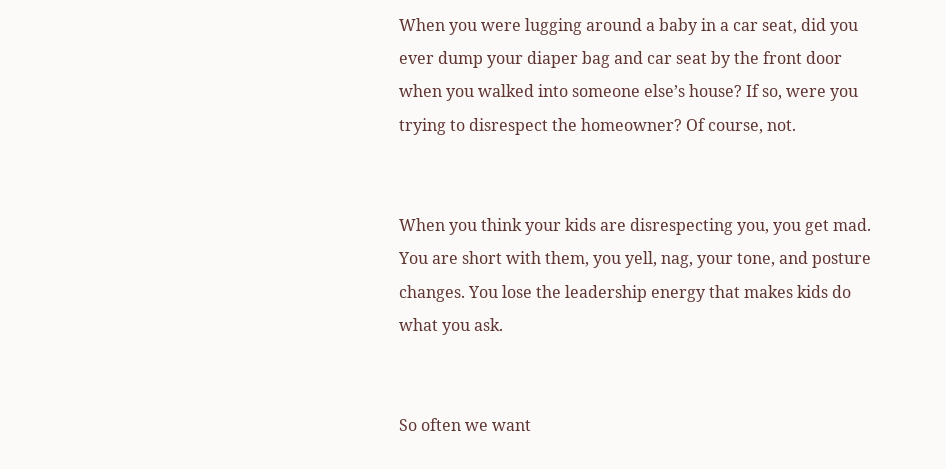When you were lugging around a baby in a car seat, did you ever dump your diaper bag and car seat by the front door when you walked into someone else’s house? If so, were you trying to disrespect the homeowner? Of course, not.


When you think your kids are disrespecting you, you get mad. You are short with them, you yell, nag, your tone, and posture changes. You lose the leadership energy that makes kids do what you ask.


So often we want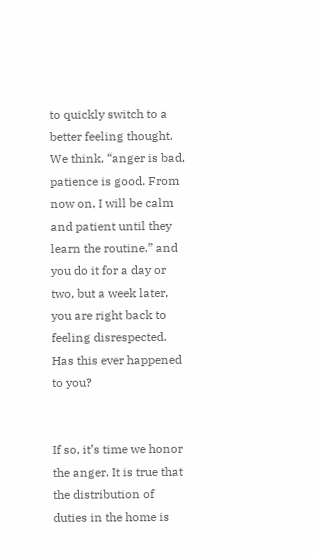to quickly switch to a better feeling thought. We think, “anger is bad, patience is good. From now on, I will be calm and patient until they learn the routine.” and you do it for a day or two, but a week later, you are right back to feeling disrespected. Has this ever happened to you?


If so, it’s time we honor the anger. It is true that the distribution of duties in the home is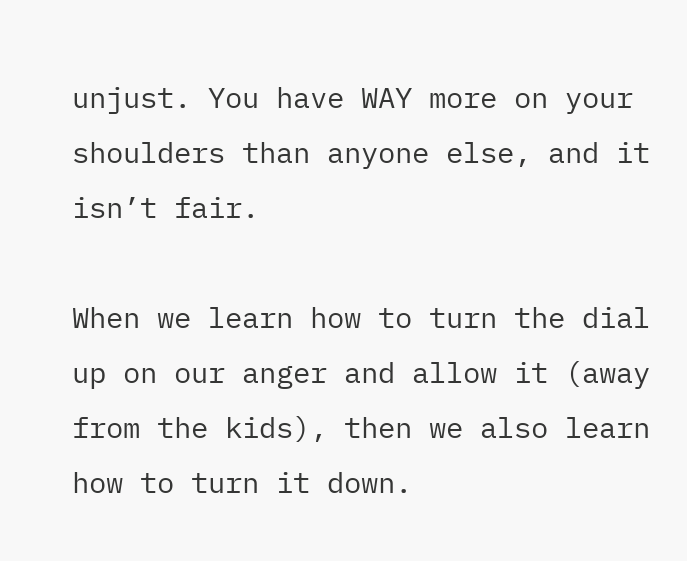unjust. You have WAY more on your shoulders than anyone else, and it isn’t fair.

When we learn how to turn the dial up on our anger and allow it (away from the kids), then we also learn how to turn it down.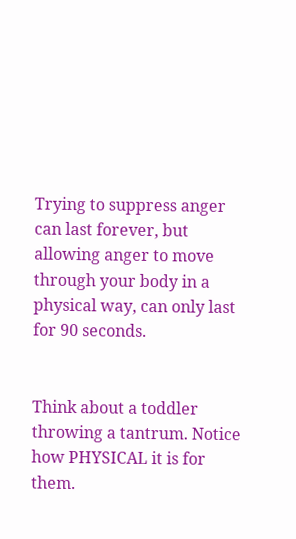Trying to suppress anger can last forever, but allowing anger to move through your body in a physical way, can only last for 90 seconds.


Think about a toddler throwing a tantrum. Notice how PHYSICAL it is for them.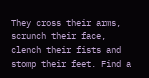They cross their arms, scrunch their face, clench their fists and stomp their feet. Find a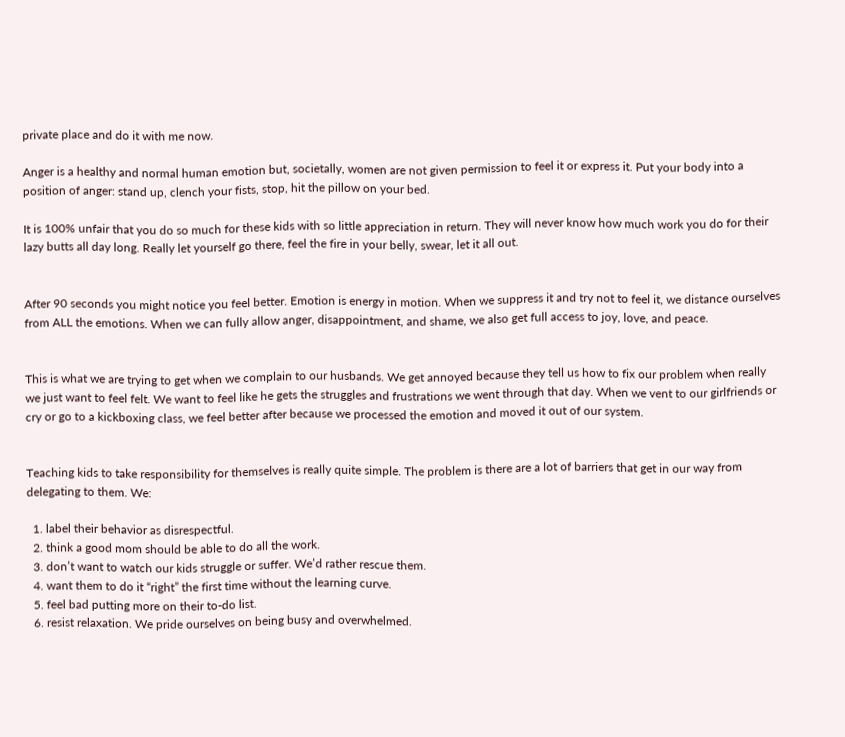private place and do it with me now.

Anger is a healthy and normal human emotion but, societally, women are not given permission to feel it or express it. Put your body into a position of anger: stand up, clench your fists, stop, hit the pillow on your bed.

It is 100% unfair that you do so much for these kids with so little appreciation in return. They will never know how much work you do for their lazy butts all day long. Really let yourself go there, feel the fire in your belly, swear, let it all out.


After 90 seconds you might notice you feel better. Emotion is energy in motion. When we suppress it and try not to feel it, we distance ourselves from ALL the emotions. When we can fully allow anger, disappointment, and shame, we also get full access to joy, love, and peace.


This is what we are trying to get when we complain to our husbands. We get annoyed because they tell us how to fix our problem when really we just want to feel felt. We want to feel like he gets the struggles and frustrations we went through that day. When we vent to our girlfriends or cry or go to a kickboxing class, we feel better after because we processed the emotion and moved it out of our system.


Teaching kids to take responsibility for themselves is really quite simple. The problem is there are a lot of barriers that get in our way from delegating to them. We:

  1. label their behavior as disrespectful.
  2. think a good mom should be able to do all the work.
  3. don’t want to watch our kids struggle or suffer. We’d rather rescue them.
  4. want them to do it “right” the first time without the learning curve.
  5. feel bad putting more on their to-do list.
  6. resist relaxation. We pride ourselves on being busy and overwhelmed.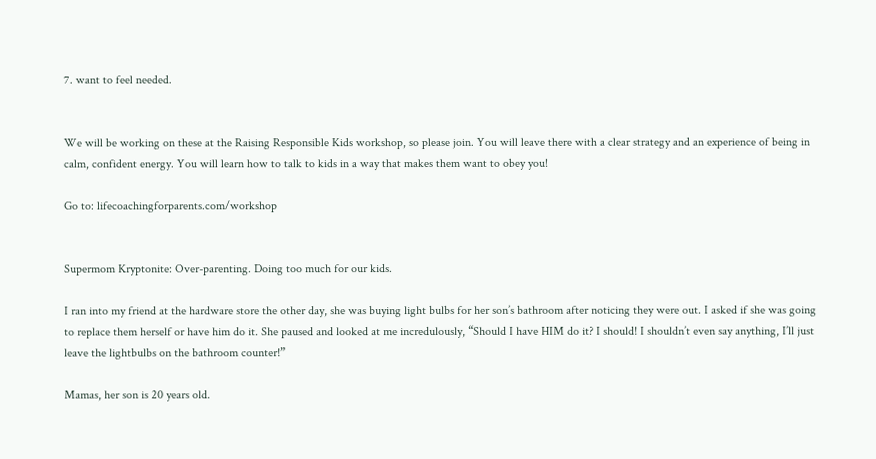7. want to feel needed.


We will be working on these at the Raising Responsible Kids workshop, so please join. You will leave there with a clear strategy and an experience of being in calm, confident energy. You will learn how to talk to kids in a way that makes them want to obey you!

Go to: lifecoachingforparents.com/workshop


Supermom Kryptonite: Over-parenting. Doing too much for our kids.

I ran into my friend at the hardware store the other day, she was buying light bulbs for her son’s bathroom after noticing they were out. I asked if she was going to replace them herself or have him do it. She paused and looked at me incredulously, “Should I have HIM do it? I should! I shouldn’t even say anything, I’ll just leave the lightbulbs on the bathroom counter!”

Mamas, her son is 20 years old.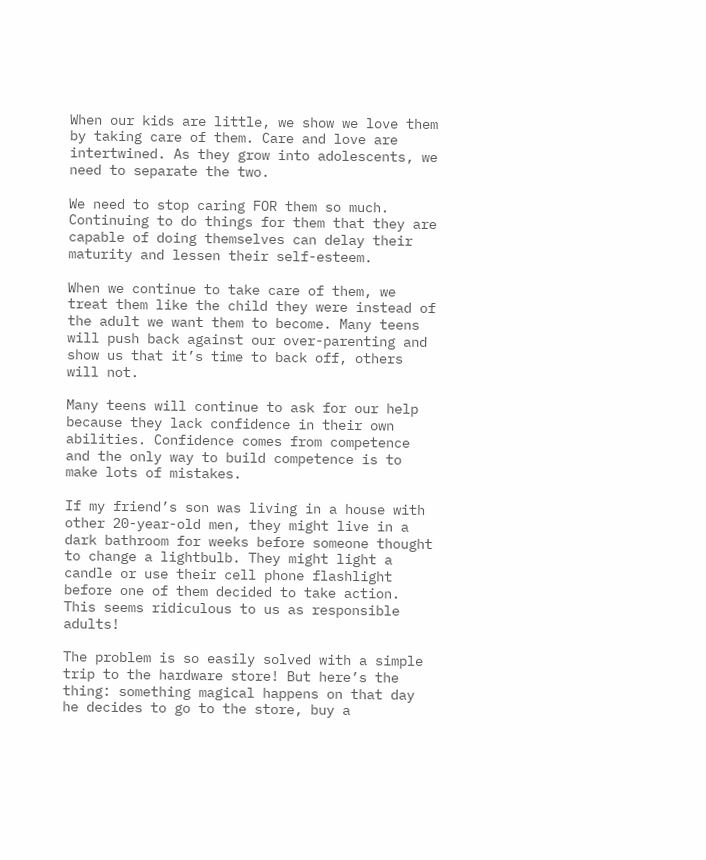When our kids are little, we show we love them by taking care of them. Care and love are intertwined. As they grow into adolescents, we need to separate the two.

We need to stop caring FOR them so much. Continuing to do things for them that they are capable of doing themselves can delay their maturity and lessen their self-esteem.

When we continue to take care of them, we treat them like the child they were instead of the adult we want them to become. Many teens will push back against our over-parenting and show us that it’s time to back off, others will not.

Many teens will continue to ask for our help because they lack confidence in their own abilities. Confidence comes from competence and the only way to build competence is to make lots of mistakes.

If my friend’s son was living in a house with other 20-year-old men, they might live in a dark bathroom for weeks before someone thought to change a lightbulb. They might light a candle or use their cell phone flashlight before one of them decided to take action. This seems ridiculous to us as responsible adults!

The problem is so easily solved with a simple trip to the hardware store! But here’s the thing: something magical happens on that day he decides to go to the store, buy a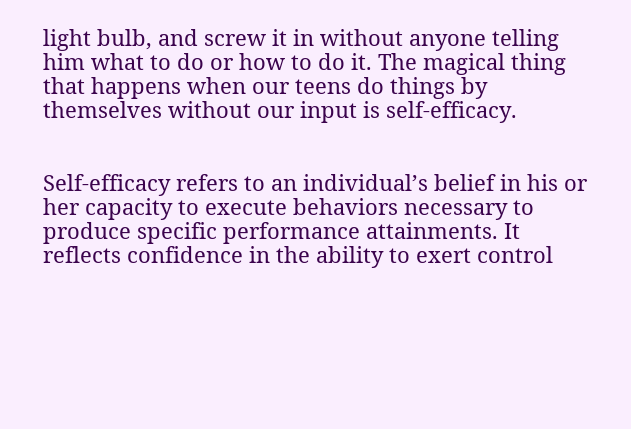light bulb, and screw it in without anyone telling him what to do or how to do it. The magical thing that happens when our teens do things by themselves without our input is self-efficacy.


Self-efficacy refers to an individual’s belief in his or her capacity to execute behaviors necessary to produce specific performance attainments. It reflects confidence in the ability to exert control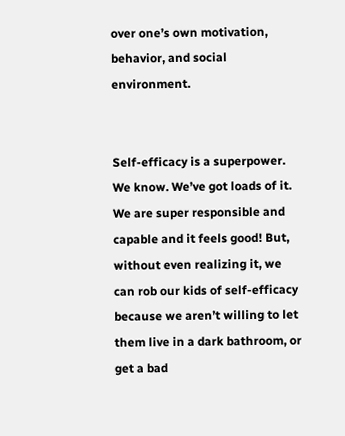over one’s own motivation, behavior, and social environment.


Self-efficacy is a superpower. We know. We’ve got loads of it. We are super responsible and capable and it feels good! But, without even realizing it, we can rob our kids of self-efficacy because we aren’t willing to let them live in a dark bathroom, or get a bad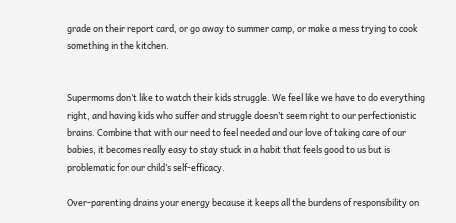grade on their report card, or go away to summer camp, or make a mess trying to cook something in the kitchen.


Supermoms don’t like to watch their kids struggle. We feel like we have to do everything right, and having kids who suffer and struggle doesn’t seem right to our perfectionistic brains. Combine that with our need to feel needed and our love of taking care of our babies, it becomes really easy to stay stuck in a habit that feels good to us but is problematic for our child’s self-efficacy.

Over-parenting drains your energy because it keeps all the burdens of responsibility on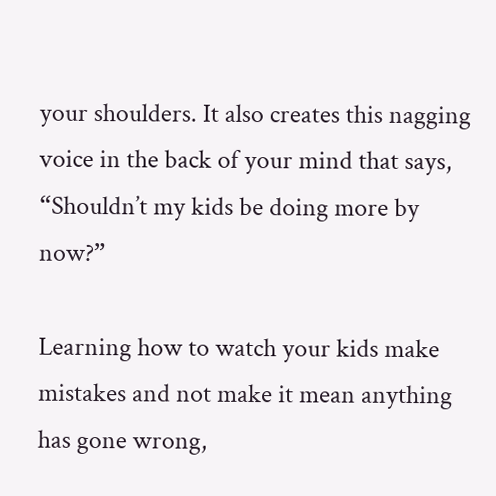your shoulders. It also creates this nagging voice in the back of your mind that says, “Shouldn’t my kids be doing more by now?”

Learning how to watch your kids make mistakes and not make it mean anything has gone wrong,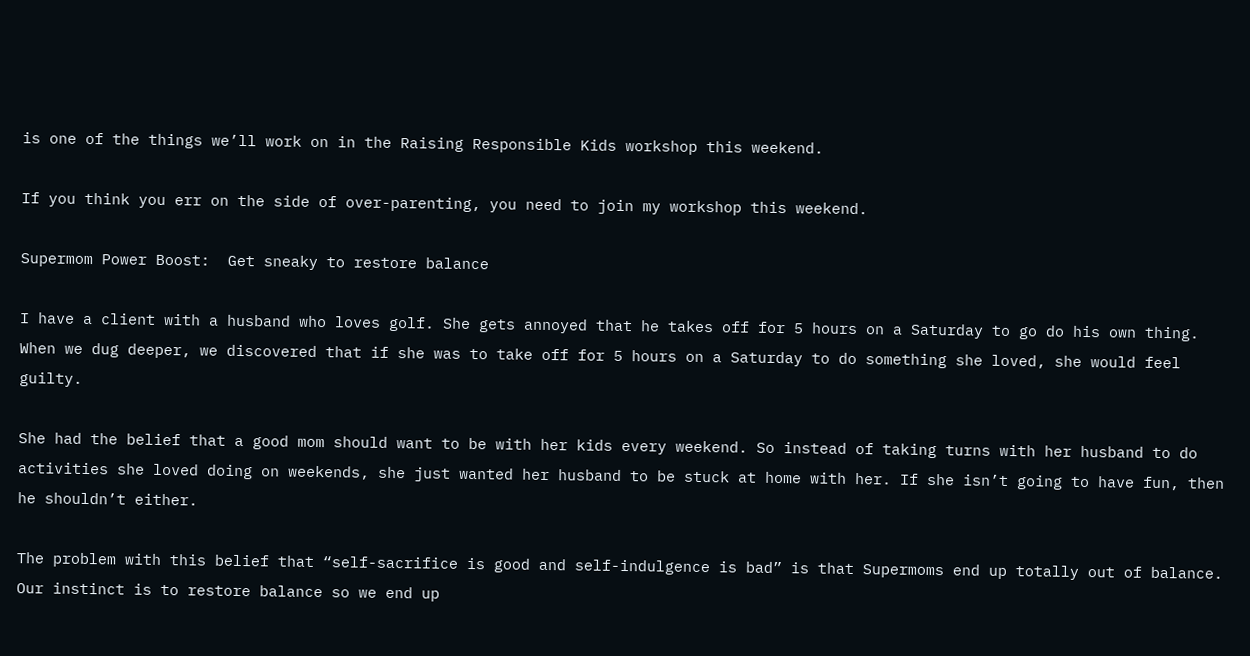is one of the things we’ll work on in the Raising Responsible Kids workshop this weekend.

If you think you err on the side of over-parenting, you need to join my workshop this weekend.

Supermom Power Boost:  Get sneaky to restore balance

I have a client with a husband who loves golf. She gets annoyed that he takes off for 5 hours on a Saturday to go do his own thing. When we dug deeper, we discovered that if she was to take off for 5 hours on a Saturday to do something she loved, she would feel guilty.

She had the belief that a good mom should want to be with her kids every weekend. So instead of taking turns with her husband to do activities she loved doing on weekends, she just wanted her husband to be stuck at home with her. If she isn’t going to have fun, then he shouldn’t either.

The problem with this belief that “self-sacrifice is good and self-indulgence is bad” is that Supermoms end up totally out of balance. Our instinct is to restore balance so we end up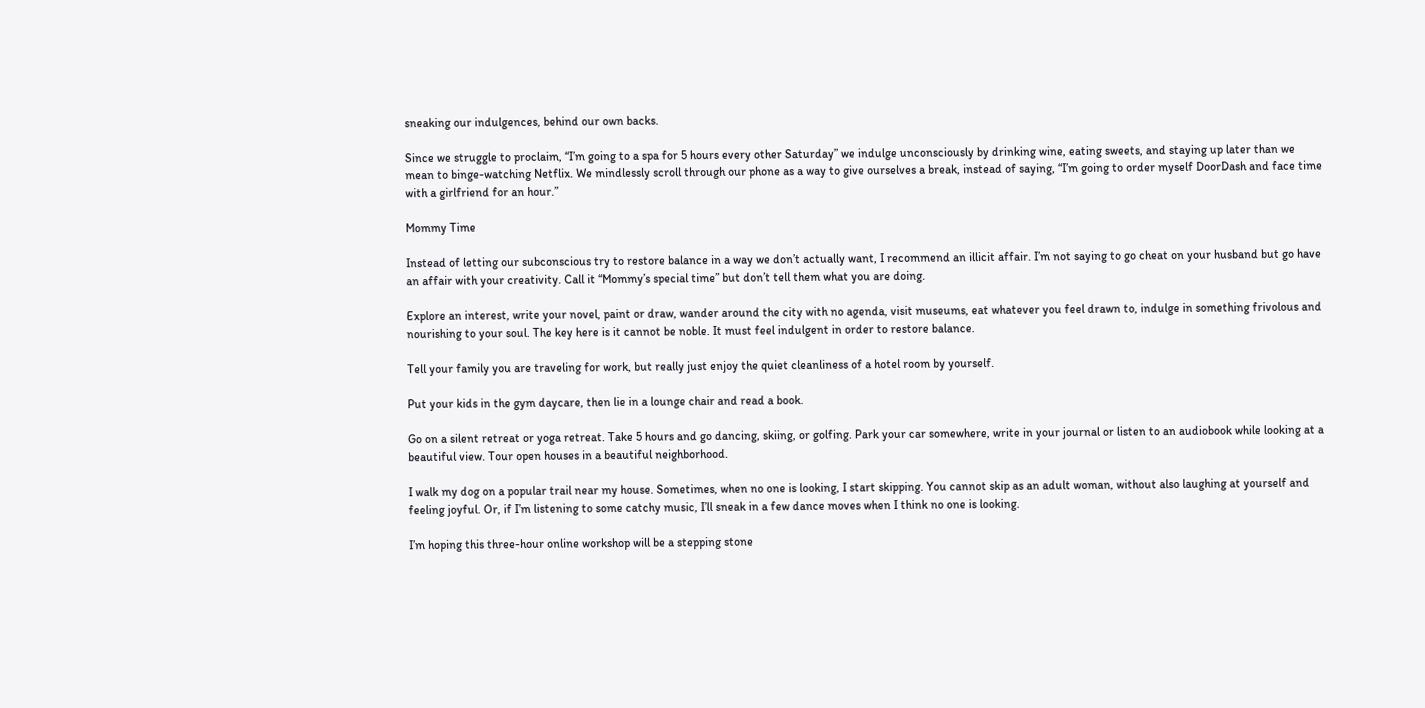sneaking our indulgences, behind our own backs.

Since we struggle to proclaim, “I’m going to a spa for 5 hours every other Saturday” we indulge unconsciously by drinking wine, eating sweets, and staying up later than we mean to binge-watching Netflix. We mindlessly scroll through our phone as a way to give ourselves a break, instead of saying, “I’m going to order myself DoorDash and face time with a girlfriend for an hour.”

Mommy Time

Instead of letting our subconscious try to restore balance in a way we don’t actually want, I recommend an illicit affair. I’m not saying to go cheat on your husband but go have an affair with your creativity. Call it “Mommy’s special time” but don’t tell them what you are doing.

Explore an interest, write your novel, paint or draw, wander around the city with no agenda, visit museums, eat whatever you feel drawn to, indulge in something frivolous and nourishing to your soul. The key here is it cannot be noble. It must feel indulgent in order to restore balance.

Tell your family you are traveling for work, but really just enjoy the quiet cleanliness of a hotel room by yourself.

Put your kids in the gym daycare, then lie in a lounge chair and read a book.

Go on a silent retreat or yoga retreat. Take 5 hours and go dancing, skiing, or golfing. Park your car somewhere, write in your journal or listen to an audiobook while looking at a beautiful view. Tour open houses in a beautiful neighborhood.

I walk my dog on a popular trail near my house. Sometimes, when no one is looking, I start skipping. You cannot skip as an adult woman, without also laughing at yourself and feeling joyful. Or, if I’m listening to some catchy music, I’ll sneak in a few dance moves when I think no one is looking.

I’m hoping this three-hour online workshop will be a stepping stone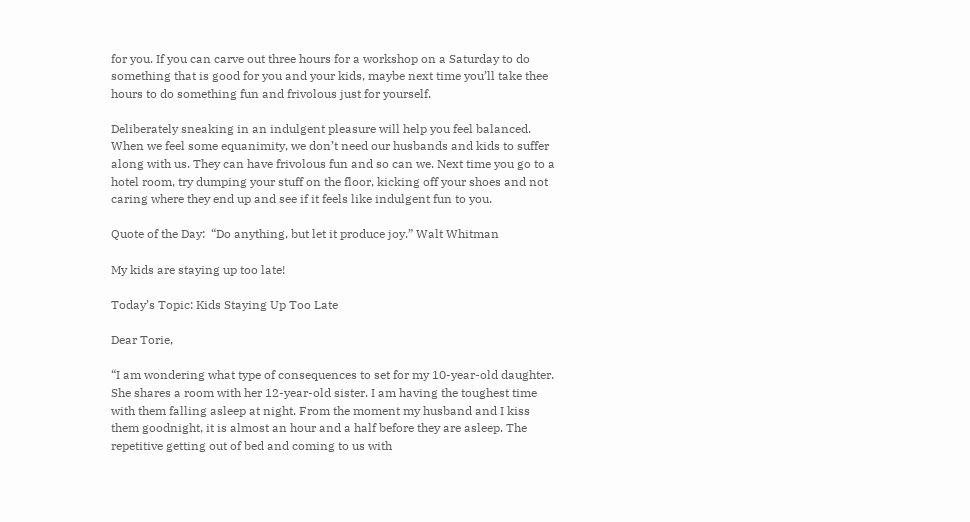for you. If you can carve out three hours for a workshop on a Saturday to do something that is good for you and your kids, maybe next time you’ll take thee hours to do something fun and frivolous just for yourself.

Deliberately sneaking in an indulgent pleasure will help you feel balanced. When we feel some equanimity, we don’t need our husbands and kids to suffer along with us. They can have frivolous fun and so can we. Next time you go to a hotel room, try dumping your stuff on the floor, kicking off your shoes and not caring where they end up and see if it feels like indulgent fun to you.

Quote of the Day:  “Do anything, but let it produce joy.” Walt Whitman

My kids are staying up too late!

Today’s Topic: Kids Staying Up Too Late

Dear Torie,

“I am wondering what type of consequences to set for my 10-year-old daughter. She shares a room with her 12-year-old sister. I am having the toughest time with them falling asleep at night. From the moment my husband and I kiss them goodnight, it is almost an hour and a half before they are asleep. The repetitive getting out of bed and coming to us with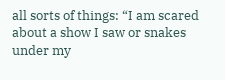all sorts of things: “I am scared about a show I saw or snakes under my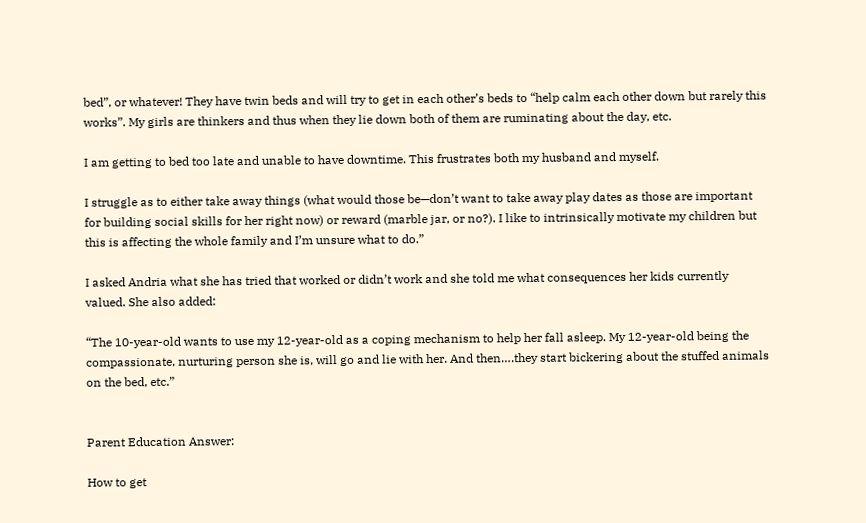bed”, or whatever! They have twin beds and will try to get in each other’s beds to “help calm each other down but rarely this works”. My girls are thinkers and thus when they lie down both of them are ruminating about the day, etc.

I am getting to bed too late and unable to have downtime. This frustrates both my husband and myself.

I struggle as to either take away things (what would those be—don’t want to take away play dates as those are important for building social skills for her right now) or reward (marble jar, or no?). I like to intrinsically motivate my children but this is affecting the whole family and I’m unsure what to do.”

I asked Andria what she has tried that worked or didn’t work and she told me what consequences her kids currently valued. She also added:

“The 10-year-old wants to use my 12-year-old as a coping mechanism to help her fall asleep. My 12-year-old being the compassionate, nurturing person she is, will go and lie with her. And then….they start bickering about the stuffed animals on the bed, etc.”


Parent Education Answer:

How to get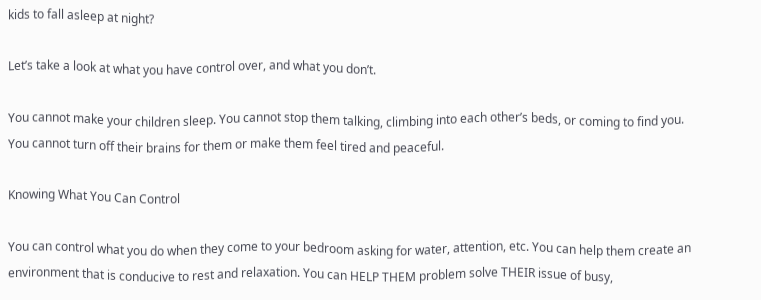kids to fall asleep at night?

Let’s take a look at what you have control over, and what you don’t.

You cannot make your children sleep. You cannot stop them talking, climbing into each other’s beds, or coming to find you. You cannot turn off their brains for them or make them feel tired and peaceful.

Knowing What You Can Control

You can control what you do when they come to your bedroom asking for water, attention, etc. You can help them create an environment that is conducive to rest and relaxation. You can HELP THEM problem solve THEIR issue of busy,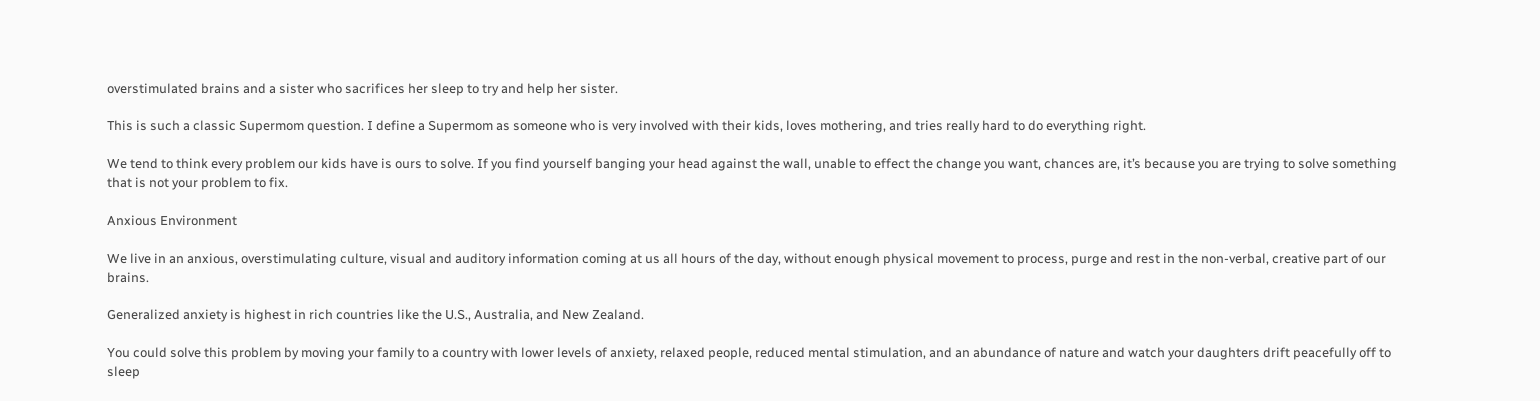overstimulated brains and a sister who sacrifices her sleep to try and help her sister.

This is such a classic Supermom question. I define a Supermom as someone who is very involved with their kids, loves mothering, and tries really hard to do everything right.

We tend to think every problem our kids have is ours to solve. If you find yourself banging your head against the wall, unable to effect the change you want, chances are, it’s because you are trying to solve something that is not your problem to fix.

Anxious Environment

We live in an anxious, overstimulating culture, visual and auditory information coming at us all hours of the day, without enough physical movement to process, purge and rest in the non-verbal, creative part of our brains.

Generalized anxiety is highest in rich countries like the U.S., Australia, and New Zealand.

You could solve this problem by moving your family to a country with lower levels of anxiety, relaxed people, reduced mental stimulation, and an abundance of nature and watch your daughters drift peacefully off to sleep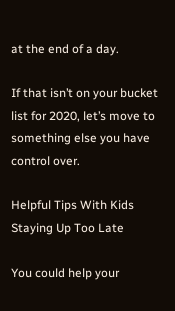at the end of a day.

If that isn’t on your bucket list for 2020, let’s move to something else you have control over.

Helpful Tips With Kids Staying Up Too Late

You could help your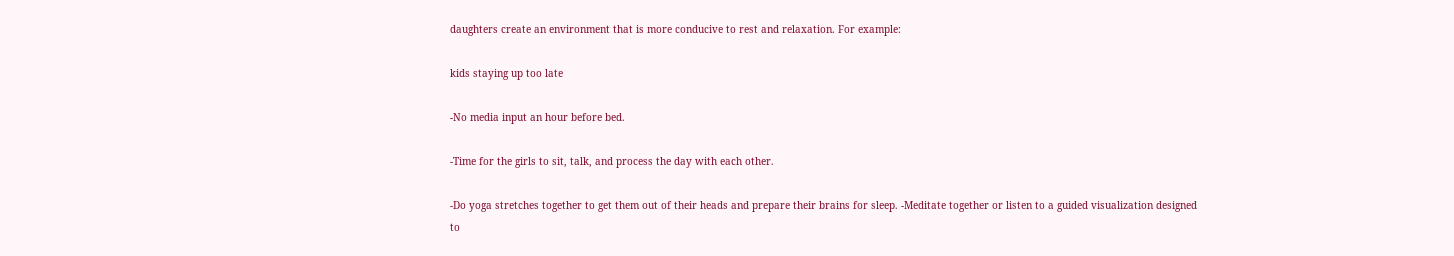daughters create an environment that is more conducive to rest and relaxation. For example:

kids staying up too late

-No media input an hour before bed.

-Time for the girls to sit, talk, and process the day with each other.

-Do yoga stretches together to get them out of their heads and prepare their brains for sleep. -Meditate together or listen to a guided visualization designed to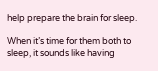help prepare the brain for sleep.

When it’s time for them both to sleep, it sounds like having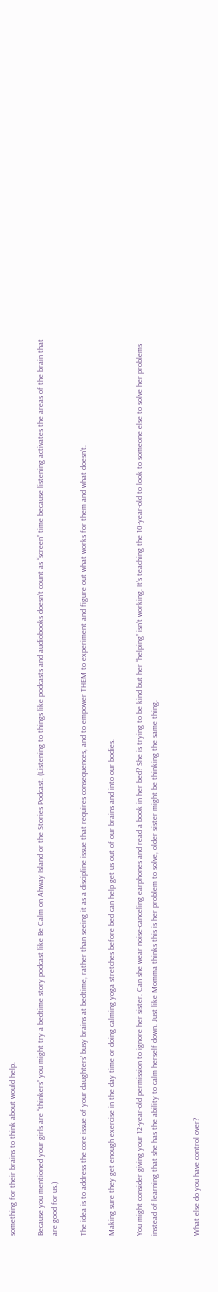something for their brains to think about would help.

Because you mentioned your girls are “thinkers” you might try a bedtime story podcast like Be Calm on Ahway Island or the Stories Podcast. (Listening to things like podcasts and audiobooks doesn’t count as “screen” time because listening activates the areas of the brain that are good for us.)

The idea is to address the core issue of your daughters’ busy brains at bedtime, rather than seeing it as a discipline issue that requires consequences, and to empower THEM to experiment and figure out what works for them and what doesn’t.

Making sure they get enough exercise in the day time or doing calming yoga stretches before bed can help get us out of our brains and into our bodies.

You might consider giving your 12-year-old permission to ignore her sister. Can she wear noise-canceling earphones and read a book in her bed? She is trying to be kind but her “helping” isn’t working. It’s teaching the 10-year-old to look to someone else to solve her problems instead of learning that she has the ability to calm herself down. Just like Momma thinks this is her problem to solve, older sister might be thinking the same thing.


What else do you have control over?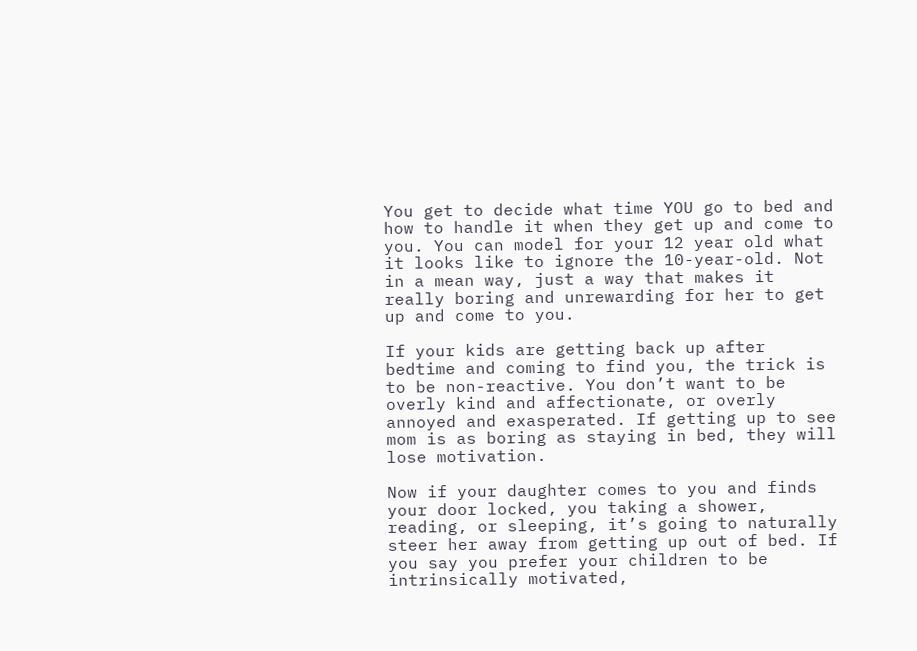You get to decide what time YOU go to bed and how to handle it when they get up and come to you. You can model for your 12 year old what it looks like to ignore the 10-year-old. Not in a mean way, just a way that makes it really boring and unrewarding for her to get up and come to you.

If your kids are getting back up after bedtime and coming to find you, the trick is to be non-reactive. You don’t want to be overly kind and affectionate, or overly annoyed and exasperated. If getting up to see mom is as boring as staying in bed, they will lose motivation.

Now if your daughter comes to you and finds your door locked, you taking a shower, reading, or sleeping, it’s going to naturally steer her away from getting up out of bed. If you say you prefer your children to be intrinsically motivated,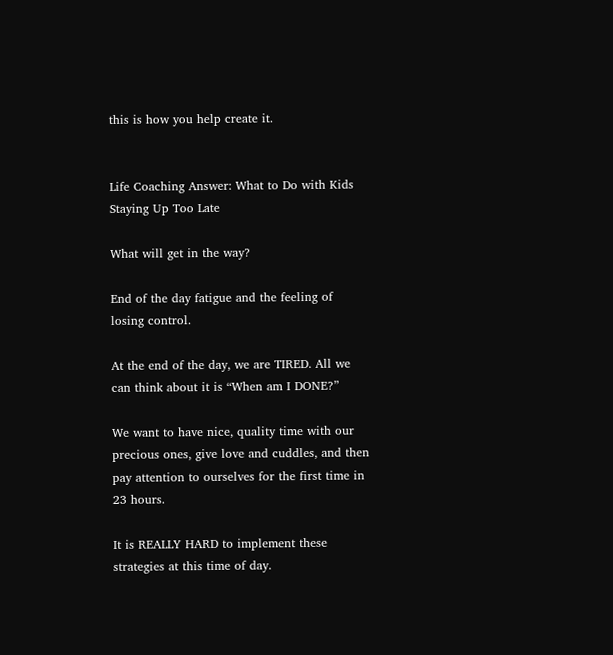this is how you help create it.


Life Coaching Answer: What to Do with Kids Staying Up Too Late

What will get in the way?

End of the day fatigue and the feeling of losing control.

At the end of the day, we are TIRED. All we can think about it is “When am I DONE?”

We want to have nice, quality time with our precious ones, give love and cuddles, and then pay attention to ourselves for the first time in 23 hours.

It is REALLY HARD to implement these strategies at this time of day.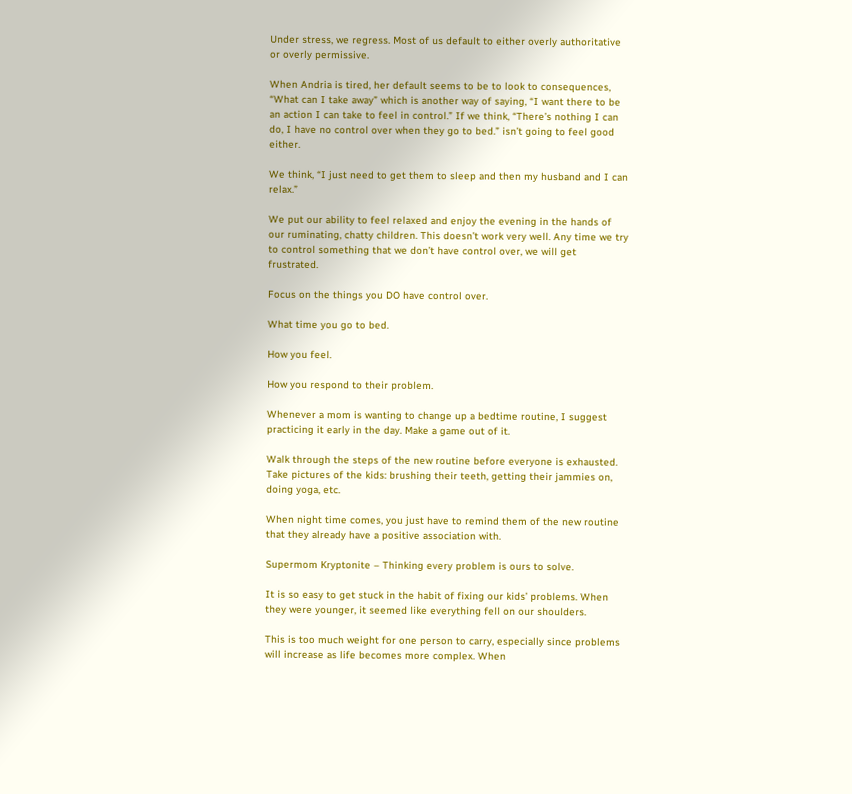Under stress, we regress. Most of us default to either overly authoritative or overly permissive.

When Andria is tired, her default seems to be to look to consequences, “What can I take away” which is another way of saying, “I want there to be an action I can take to feel in control.” If we think, “There’s nothing I can do, I have no control over when they go to bed.” isn’t going to feel good either.

We think, “I just need to get them to sleep and then my husband and I can relax.”

We put our ability to feel relaxed and enjoy the evening in the hands of our ruminating, chatty children. This doesn’t work very well. Any time we try to control something that we don’t have control over, we will get frustrated.

Focus on the things you DO have control over.

What time you go to bed.

How you feel.

How you respond to their problem.

Whenever a mom is wanting to change up a bedtime routine, I suggest practicing it early in the day. Make a game out of it.

Walk through the steps of the new routine before everyone is exhausted. Take pictures of the kids: brushing their teeth, getting their jammies on, doing yoga, etc.

When night time comes, you just have to remind them of the new routine that they already have a positive association with.

Supermom Kryptonite – Thinking every problem is ours to solve.

It is so easy to get stuck in the habit of fixing our kids’ problems. When they were younger, it seemed like everything fell on our shoulders.

This is too much weight for one person to carry, especially since problems will increase as life becomes more complex. When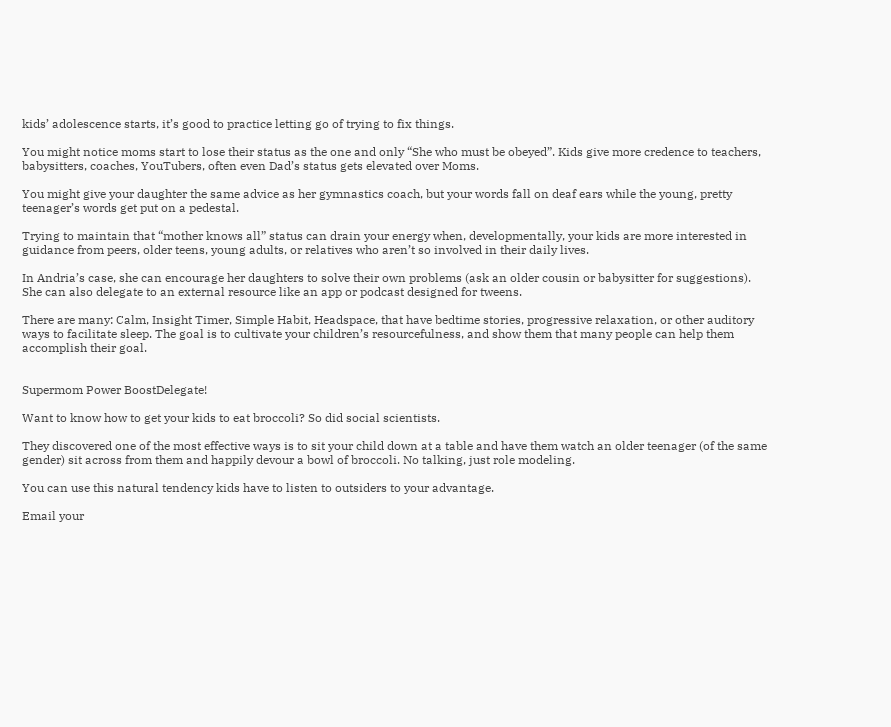kids’ adolescence starts, it’s good to practice letting go of trying to fix things.

You might notice moms start to lose their status as the one and only “She who must be obeyed”. Kids give more credence to teachers, babysitters, coaches, YouTubers, often even Dad’s status gets elevated over Moms.

You might give your daughter the same advice as her gymnastics coach, but your words fall on deaf ears while the young, pretty teenager’s words get put on a pedestal.

Trying to maintain that “mother knows all” status can drain your energy when, developmentally, your kids are more interested in guidance from peers, older teens, young adults, or relatives who aren’t so involved in their daily lives.

In Andria’s case, she can encourage her daughters to solve their own problems (ask an older cousin or babysitter for suggestions). She can also delegate to an external resource like an app or podcast designed for tweens.

There are many: Calm, Insight Timer, Simple Habit, Headspace, that have bedtime stories, progressive relaxation, or other auditory ways to facilitate sleep. The goal is to cultivate your children’s resourcefulness, and show them that many people can help them accomplish their goal.


Supermom Power BoostDelegate!

Want to know how to get your kids to eat broccoli? So did social scientists.

They discovered one of the most effective ways is to sit your child down at a table and have them watch an older teenager (of the same gender) sit across from them and happily devour a bowl of broccoli. No talking, just role modeling.

You can use this natural tendency kids have to listen to outsiders to your advantage.

Email your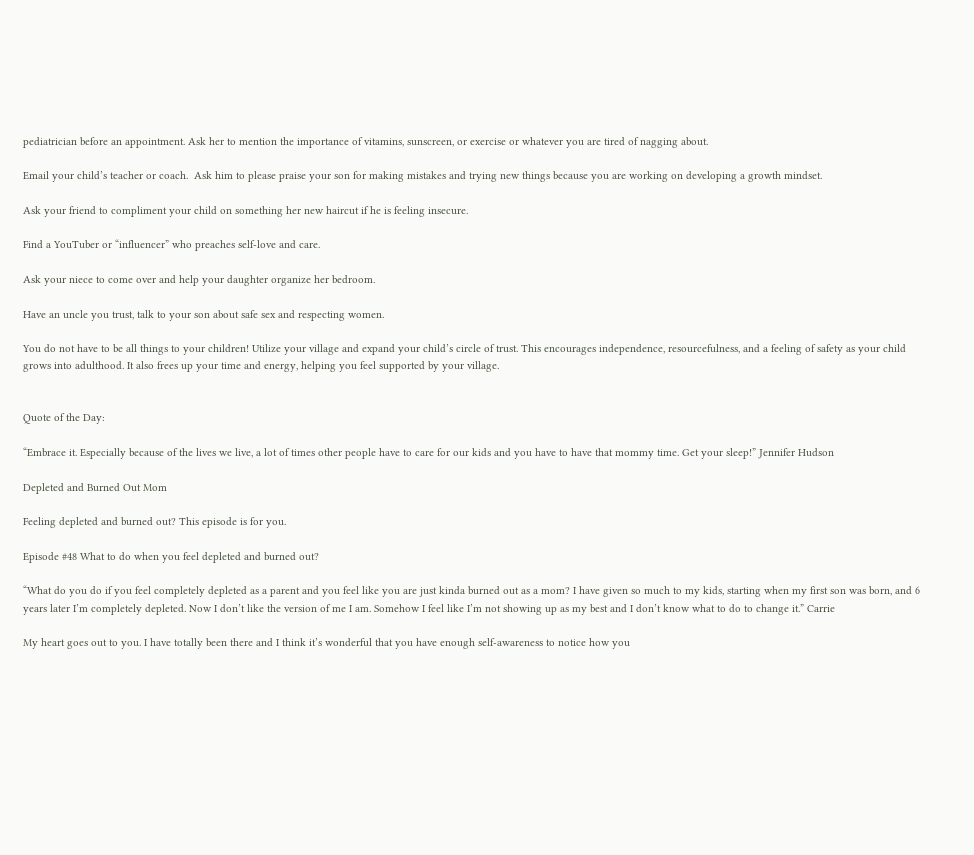pediatrician before an appointment. Ask her to mention the importance of vitamins, sunscreen, or exercise or whatever you are tired of nagging about.

Email your child’s teacher or coach.  Ask him to please praise your son for making mistakes and trying new things because you are working on developing a growth mindset.

Ask your friend to compliment your child on something her new haircut if he is feeling insecure.

Find a YouTuber or “influencer” who preaches self-love and care.

Ask your niece to come over and help your daughter organize her bedroom.

Have an uncle you trust, talk to your son about safe sex and respecting women.

You do not have to be all things to your children! Utilize your village and expand your child’s circle of trust. This encourages independence, resourcefulness, and a feeling of safety as your child grows into adulthood. It also frees up your time and energy, helping you feel supported by your village.


Quote of the Day:

“Embrace it. Especially because of the lives we live, a lot of times other people have to care for our kids and you have to have that mommy time. Get your sleep!” Jennifer Hudson

Depleted and Burned Out Mom

Feeling depleted and burned out? This episode is for you.

Episode #48 What to do when you feel depleted and burned out?

“What do you do if you feel completely depleted as a parent and you feel like you are just kinda burned out as a mom? I have given so much to my kids, starting when my first son was born, and 6 years later I’m completely depleted. Now I don’t like the version of me I am. Somehow I feel like I’m not showing up as my best and I don’t know what to do to change it.” Carrie

My heart goes out to you. I have totally been there and I think it’s wonderful that you have enough self-awareness to notice how you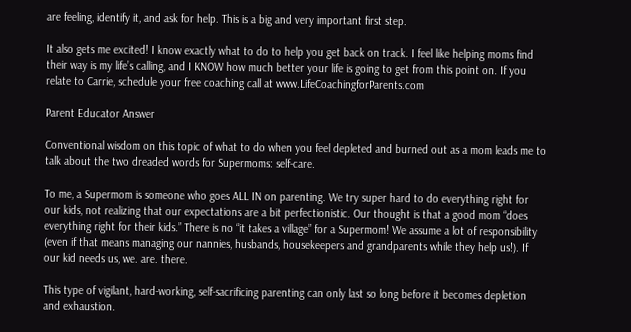are feeling, identify it, and ask for help. This is a big and very important first step.

It also gets me excited! I know exactly what to do to help you get back on track. I feel like helping moms find their way is my life’s calling, and I KNOW how much better your life is going to get from this point on. If you relate to Carrie, schedule your free coaching call at www.LifeCoachingforParents.com

Parent Educator Answer

Conventional wisdom on this topic of what to do when you feel depleted and burned out as a mom leads me to talk about the two dreaded words for Supermoms: self-care.

To me, a Supermom is someone who goes ALL IN on parenting. We try super hard to do everything right for our kids, not realizing that our expectations are a bit perfectionistic. Our thought is that a good mom “does everything right for their kids.” There is no “it takes a village” for a Supermom! We assume a lot of responsibility (even if that means managing our nannies, husbands, housekeepers and grandparents while they help us!). If our kid needs us, we. are. there.

This type of vigilant, hard-working, self-sacrificing parenting can only last so long before it becomes depletion and exhaustion.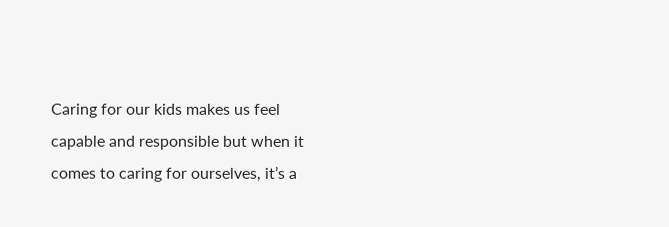Caring for our kids makes us feel capable and responsible but when it comes to caring for ourselves, it’s a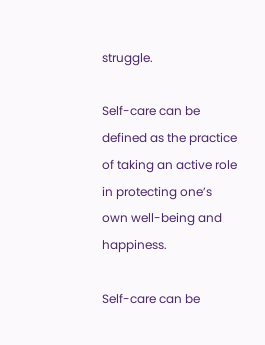struggle.

Self-care can be defined as the practice of taking an active role in protecting one’s own well-being and happiness.

Self-care can be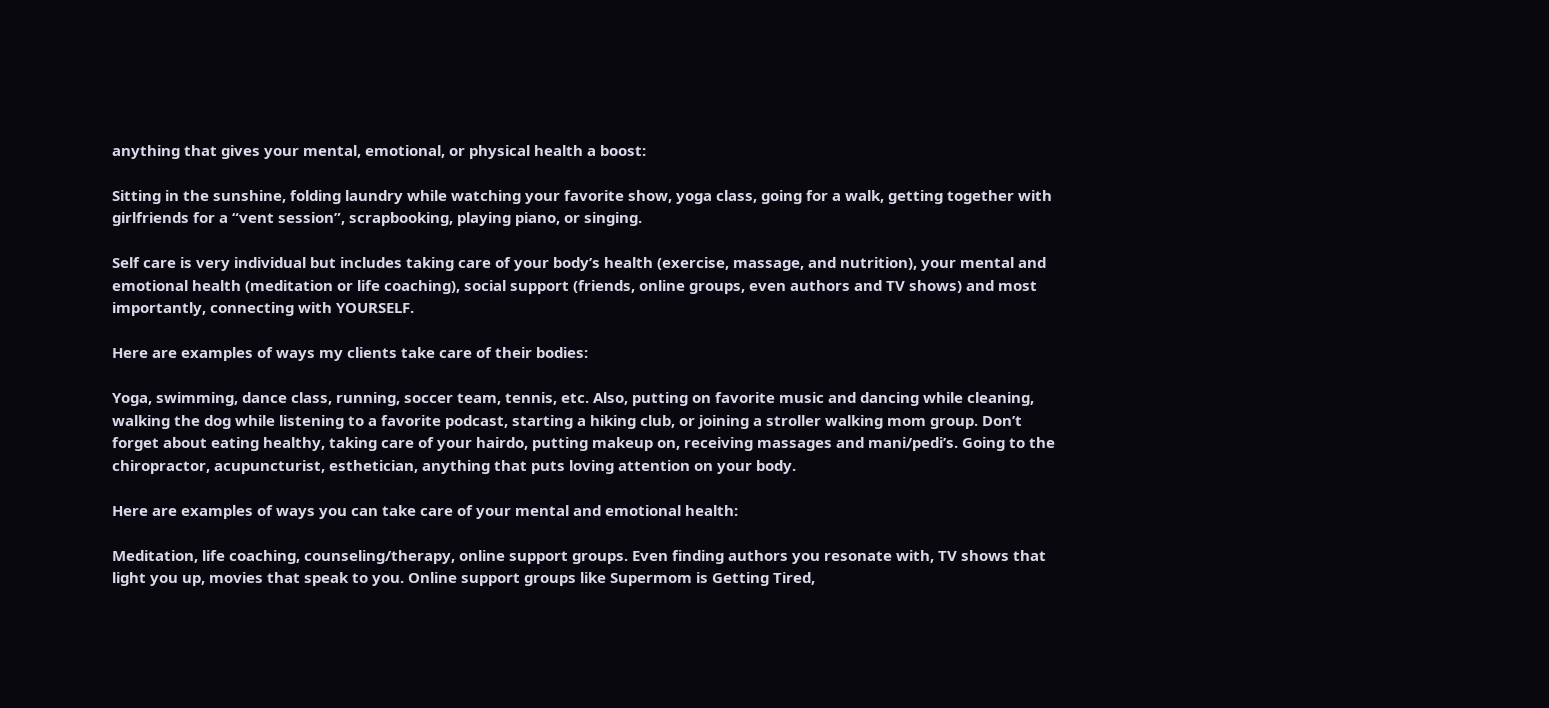anything that gives your mental, emotional, or physical health a boost:

Sitting in the sunshine, folding laundry while watching your favorite show, yoga class, going for a walk, getting together with girlfriends for a “vent session”, scrapbooking, playing piano, or singing.

Self care is very individual but includes taking care of your body’s health (exercise, massage, and nutrition), your mental and emotional health (meditation or life coaching), social support (friends, online groups, even authors and TV shows) and most importantly, connecting with YOURSELF.

Here are examples of ways my clients take care of their bodies:

Yoga, swimming, dance class, running, soccer team, tennis, etc. Also, putting on favorite music and dancing while cleaning, walking the dog while listening to a favorite podcast, starting a hiking club, or joining a stroller walking mom group. Don’t forget about eating healthy, taking care of your hairdo, putting makeup on, receiving massages and mani/pedi’s. Going to the chiropractor, acupuncturist, esthetician, anything that puts loving attention on your body.

Here are examples of ways you can take care of your mental and emotional health:

Meditation, life coaching, counseling/therapy, online support groups. Even finding authors you resonate with, TV shows that light you up, movies that speak to you. Online support groups like Supermom is Getting Tired,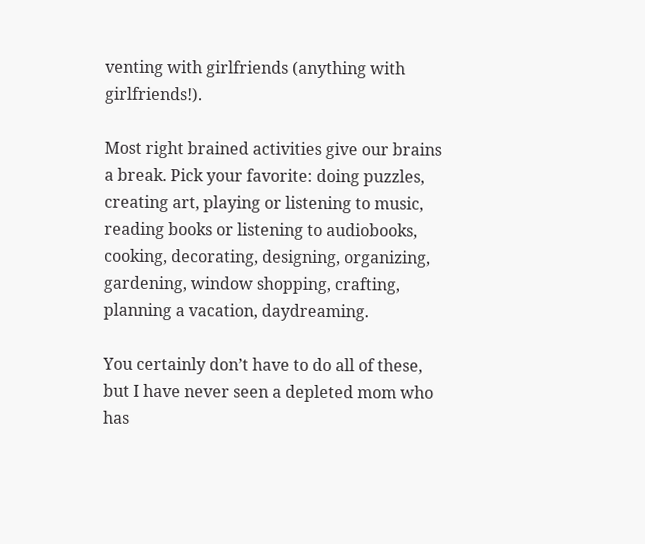venting with girlfriends (anything with girlfriends!).

Most right brained activities give our brains a break. Pick your favorite: doing puzzles, creating art, playing or listening to music, reading books or listening to audiobooks, cooking, decorating, designing, organizing, gardening, window shopping, crafting, planning a vacation, daydreaming.

You certainly don’t have to do all of these, but I have never seen a depleted mom who has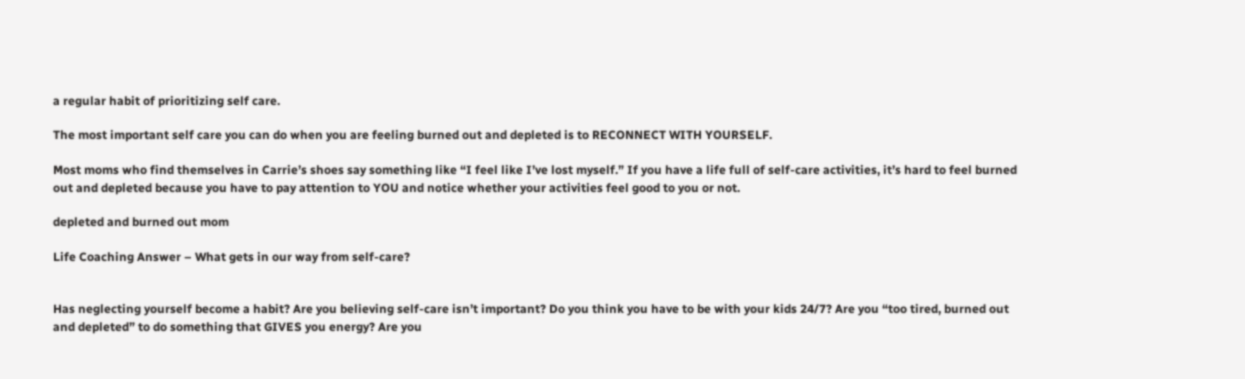a regular habit of prioritizing self care.

The most important self care you can do when you are feeling burned out and depleted is to RECONNECT WITH YOURSELF.

Most moms who find themselves in Carrie’s shoes say something like “I feel like I’ve lost myself.” If you have a life full of self-care activities, it’s hard to feel burned out and depleted because you have to pay attention to YOU and notice whether your activities feel good to you or not.

depleted and burned out mom

Life Coaching Answer – What gets in our way from self-care?


Has neglecting yourself become a habit? Are you believing self-care isn’t important? Do you think you have to be with your kids 24/7? Are you “too tired, burned out and depleted” to do something that GIVES you energy? Are you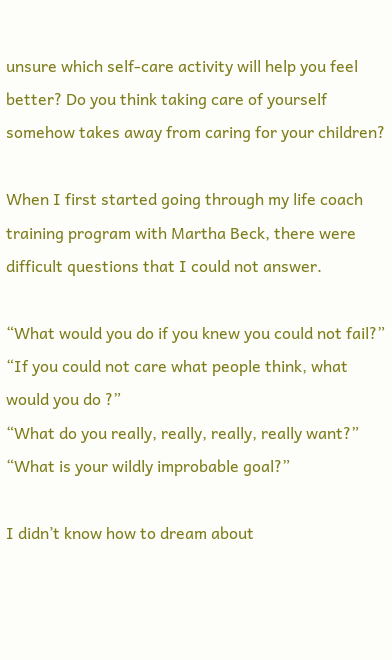unsure which self-care activity will help you feel better? Do you think taking care of yourself somehow takes away from caring for your children?

When I first started going through my life coach training program with Martha Beck, there were difficult questions that I could not answer.

“What would you do if you knew you could not fail?”
“If you could not care what people think, what would you do ?”
“What do you really, really, really, really want?”
“What is your wildly improbable goal?”

I didn’t know how to dream about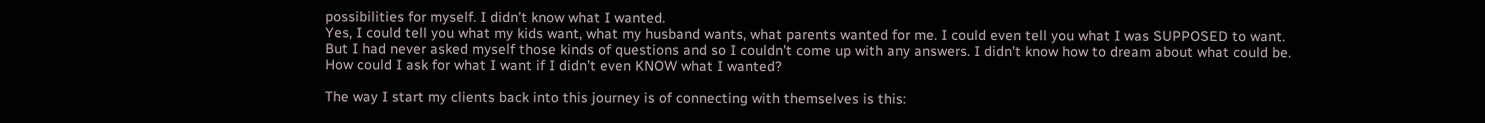possibilities for myself. I didn’t know what I wanted.
Yes, I could tell you what my kids want, what my husband wants, what parents wanted for me. I could even tell you what I was SUPPOSED to want. But I had never asked myself those kinds of questions and so I couldn’t come up with any answers. I didn’t know how to dream about what could be. How could I ask for what I want if I didn’t even KNOW what I wanted?

The way I start my clients back into this journey is of connecting with themselves is this: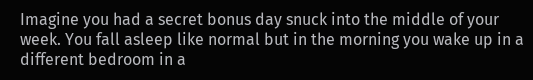Imagine you had a secret bonus day snuck into the middle of your week. You fall asleep like normal but in the morning you wake up in a different bedroom in a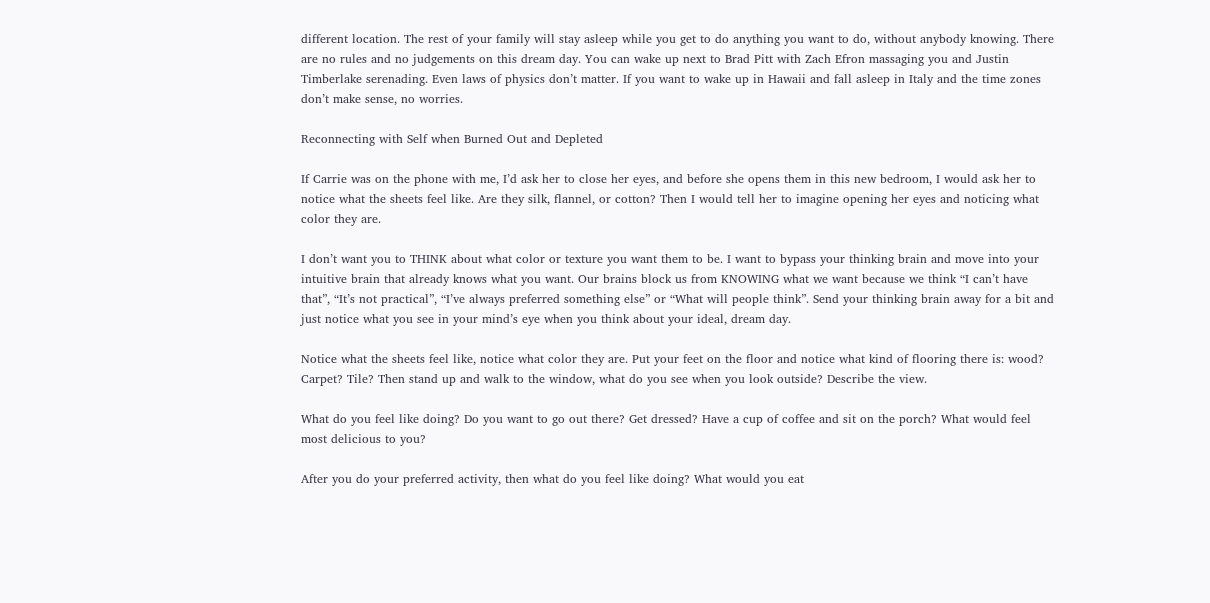different location. The rest of your family will stay asleep while you get to do anything you want to do, without anybody knowing. There are no rules and no judgements on this dream day. You can wake up next to Brad Pitt with Zach Efron massaging you and Justin Timberlake serenading. Even laws of physics don’t matter. If you want to wake up in Hawaii and fall asleep in Italy and the time zones don’t make sense, no worries.

Reconnecting with Self when Burned Out and Depleted

If Carrie was on the phone with me, I’d ask her to close her eyes, and before she opens them in this new bedroom, I would ask her to notice what the sheets feel like. Are they silk, flannel, or cotton? Then I would tell her to imagine opening her eyes and noticing what color they are.

I don’t want you to THINK about what color or texture you want them to be. I want to bypass your thinking brain and move into your intuitive brain that already knows what you want. Our brains block us from KNOWING what we want because we think “I can’t have that”, “It’s not practical”, “I’ve always preferred something else” or “What will people think”. Send your thinking brain away for a bit and just notice what you see in your mind’s eye when you think about your ideal, dream day.

Notice what the sheets feel like, notice what color they are. Put your feet on the floor and notice what kind of flooring there is: wood? Carpet? Tile? Then stand up and walk to the window, what do you see when you look outside? Describe the view.

What do you feel like doing? Do you want to go out there? Get dressed? Have a cup of coffee and sit on the porch? What would feel most delicious to you?

After you do your preferred activity, then what do you feel like doing? What would you eat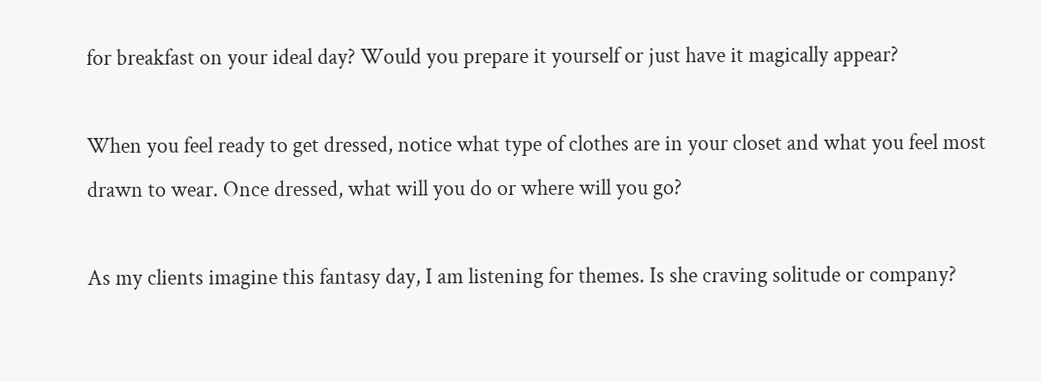for breakfast on your ideal day? Would you prepare it yourself or just have it magically appear?

When you feel ready to get dressed, notice what type of clothes are in your closet and what you feel most drawn to wear. Once dressed, what will you do or where will you go?

As my clients imagine this fantasy day, I am listening for themes. Is she craving solitude or company?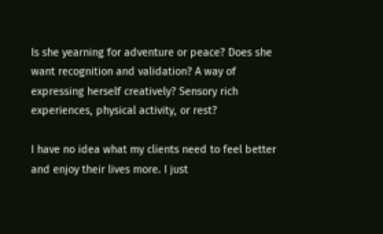Is she yearning for adventure or peace? Does she want recognition and validation? A way of expressing herself creatively? Sensory rich experiences, physical activity, or rest?

I have no idea what my clients need to feel better and enjoy their lives more. I just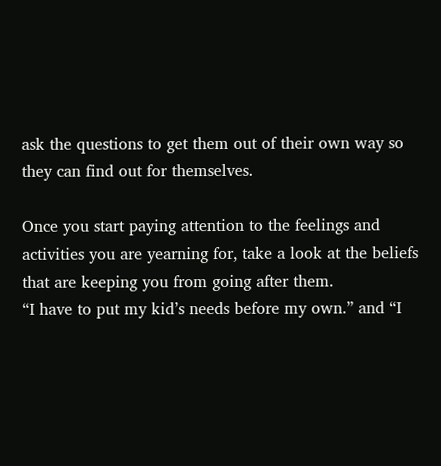ask the questions to get them out of their own way so they can find out for themselves.

Once you start paying attention to the feelings and activities you are yearning for, take a look at the beliefs that are keeping you from going after them.
“I have to put my kid’s needs before my own.” and “I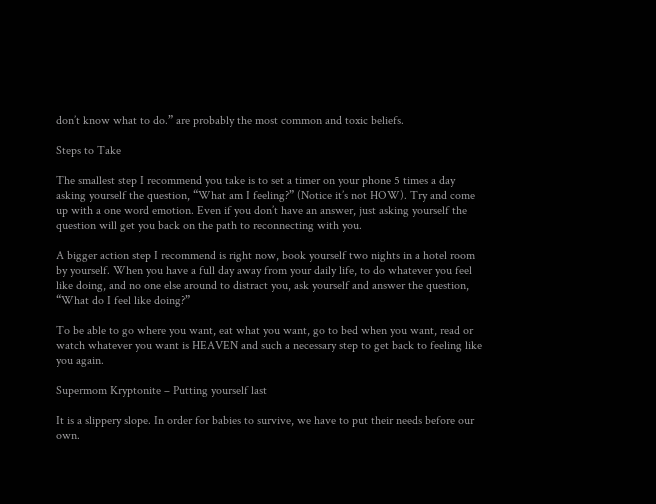don’t know what to do.” are probably the most common and toxic beliefs.

Steps to Take

The smallest step I recommend you take is to set a timer on your phone 5 times a day asking yourself the question, “What am I feeling?” (Notice it’s not HOW). Try and come up with a one word emotion. Even if you don’t have an answer, just asking yourself the question will get you back on the path to reconnecting with you.

A bigger action step I recommend is right now, book yourself two nights in a hotel room by yourself. When you have a full day away from your daily life, to do whatever you feel like doing, and no one else around to distract you, ask yourself and answer the question, “What do I feel like doing?”

To be able to go where you want, eat what you want, go to bed when you want, read or watch whatever you want is HEAVEN and such a necessary step to get back to feeling like you again.

Supermom Kryptonite – Putting yourself last

It is a slippery slope. In order for babies to survive, we have to put their needs before our own.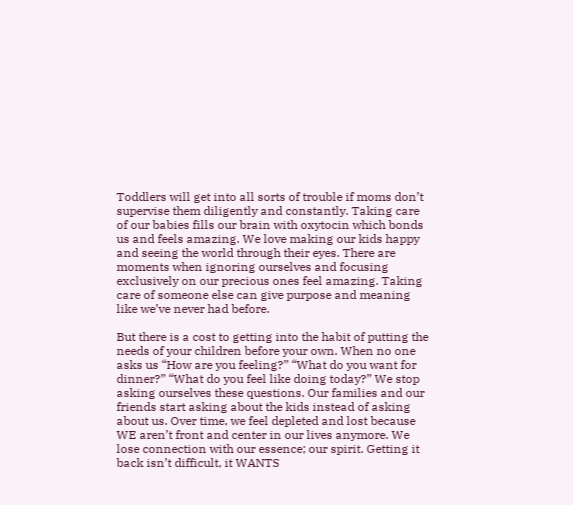Toddlers will get into all sorts of trouble if moms don’t supervise them diligently and constantly. Taking care of our babies fills our brain with oxytocin which bonds us and feels amazing. We love making our kids happy and seeing the world through their eyes. There are moments when ignoring ourselves and focusing exclusively on our precious ones feel amazing. Taking care of someone else can give purpose and meaning like we’ve never had before.

But there is a cost to getting into the habit of putting the needs of your children before your own. When no one asks us “How are you feeling?” “What do you want for dinner?” “What do you feel like doing today?” We stop asking ourselves these questions. Our families and our friends start asking about the kids instead of asking about us. Over time, we feel depleted and lost because WE aren’t front and center in our lives anymore. We lose connection with our essence; our spirit. Getting it back isn’t difficult, it WANTS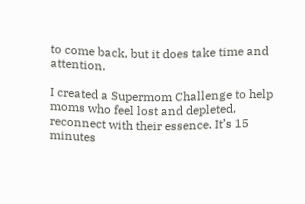to come back, but it does take time and attention.

I created a Supermom Challenge to help moms who feel lost and depleted, reconnect with their essence. It’s 15 minutes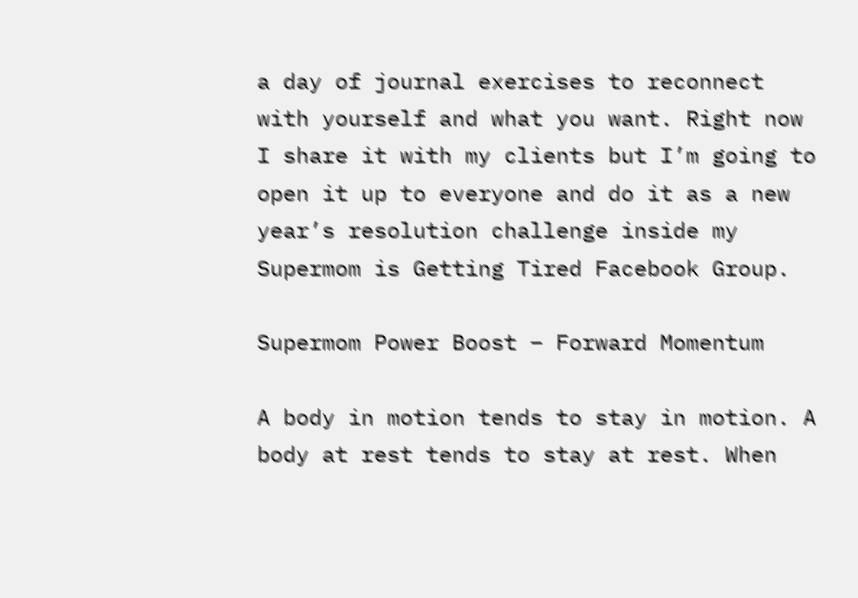a day of journal exercises to reconnect with yourself and what you want. Right now I share it with my clients but I’m going to open it up to everyone and do it as a new year’s resolution challenge inside my Supermom is Getting Tired Facebook Group.

Supermom Power Boost – Forward Momentum

A body in motion tends to stay in motion. A body at rest tends to stay at rest. When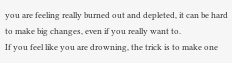you are feeling really burned out and depleted, it can be hard to make big changes, even if you really want to.
If you feel like you are drowning, the trick is to make one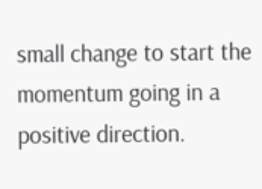small change to start the momentum going in a positive direction.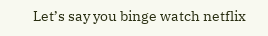Let’s say you binge watch netflix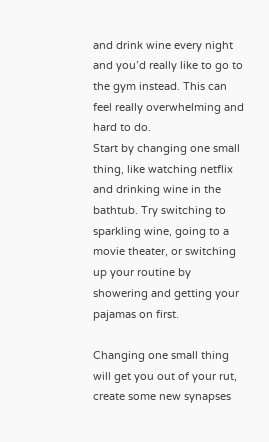and drink wine every night and you’d really like to go to the gym instead. This can feel really overwhelming and hard to do.
Start by changing one small thing, like watching netflix and drinking wine in the bathtub. Try switching to sparkling wine, going to a movie theater, or switching up your routine by showering and getting your pajamas on first.

Changing one small thing will get you out of your rut, create some new synapses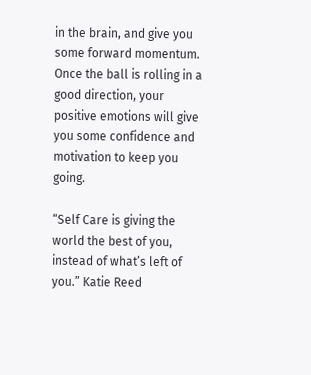in the brain, and give you some forward momentum. Once the ball is rolling in a good direction, your positive emotions will give you some confidence and motivation to keep you going.

“Self Care is giving the world the best of you, instead of what’s left of you.” Katie Reed